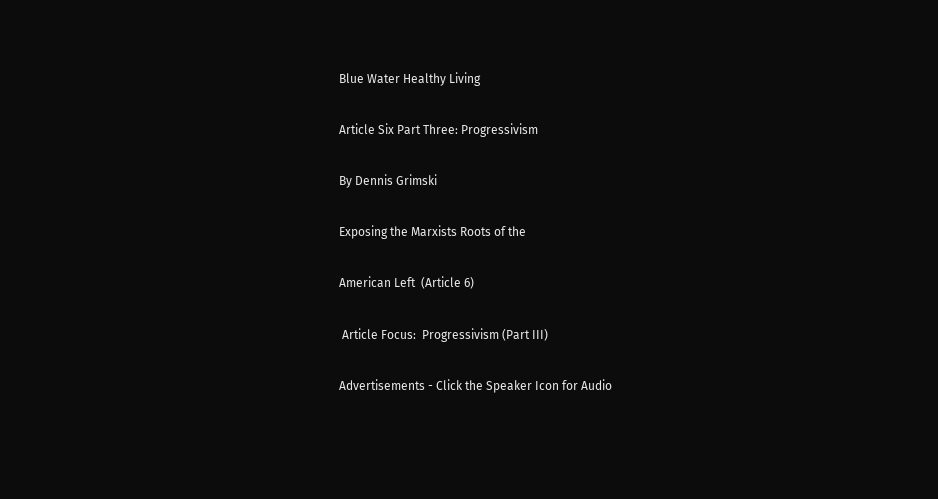Blue Water Healthy Living

Article Six Part Three: Progressivism

By Dennis Grimski

Exposing the Marxists Roots of the

American Left  (Article 6)

 Article Focus:  Progressivism (Part III)

Advertisements - Click the Speaker Icon for Audio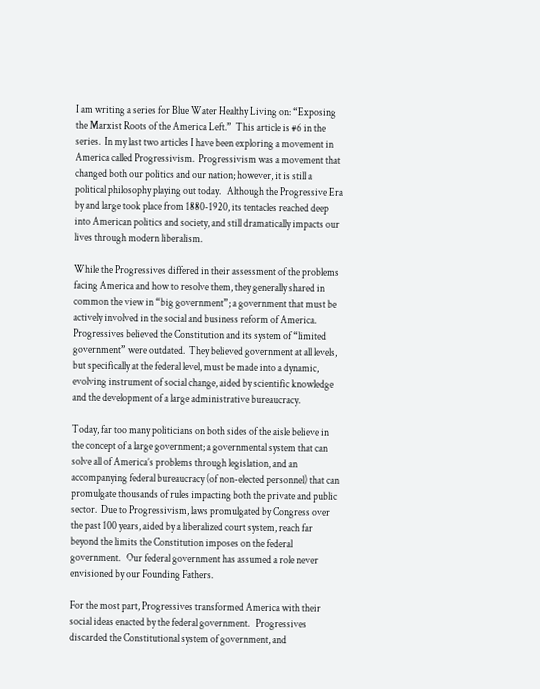I am writing a series for Blue Water Healthy Living on: “Exposing the Marxist Roots of the America Left.”  This article is #6 in the series.  In my last two articles I have been exploring a movement in America called Progressivism.  Progressivism was a movement that changed both our politics and our nation; however, it is still a political philosophy playing out today.   Although the Progressive Era by and large took place from 1880-1920, its tentacles reached deep into American politics and society, and still dramatically impacts our lives through modern liberalism.

While the Progressives differed in their assessment of the problems facing America and how to resolve them, they generally shared in common the view in “big government”; a government that must be actively involved in the social and business reform of America.   Progressives believed the Constitution and its system of “limited government” were outdated.  They believed government at all levels, but specifically at the federal level, must be made into a dynamic, evolving instrument of social change, aided by scientific knowledge and the development of a large administrative bureaucracy.

Today, far too many politicians on both sides of the aisle believe in the concept of a large government; a governmental system that can solve all of America’s problems through legislation, and an accompanying federal bureaucracy (of non-elected personnel) that can promulgate thousands of rules impacting both the private and public sector.  Due to Progressivism, laws promulgated by Congress over the past 100 years, aided by a liberalized court system, reach far beyond the limits the Constitution imposes on the federal government.   Our federal government has assumed a role never envisioned by our Founding Fathers.

For the most part, Progressives transformed America with their social ideas enacted by the federal government.   Progressives discarded the Constitutional system of government, and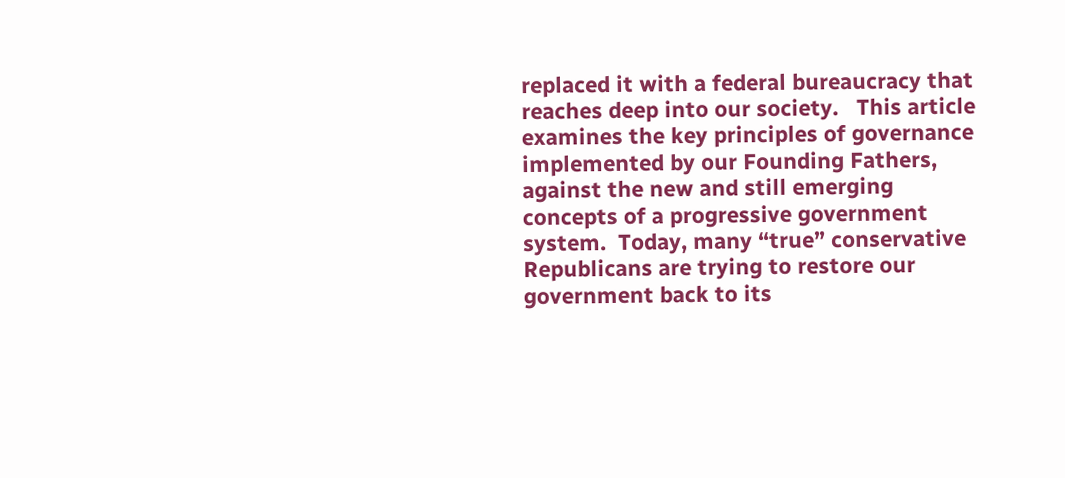replaced it with a federal bureaucracy that reaches deep into our society.   This article examines the key principles of governance implemented by our Founding Fathers, against the new and still emerging concepts of a progressive government system.  Today, many “true” conservative Republicans are trying to restore our government back to its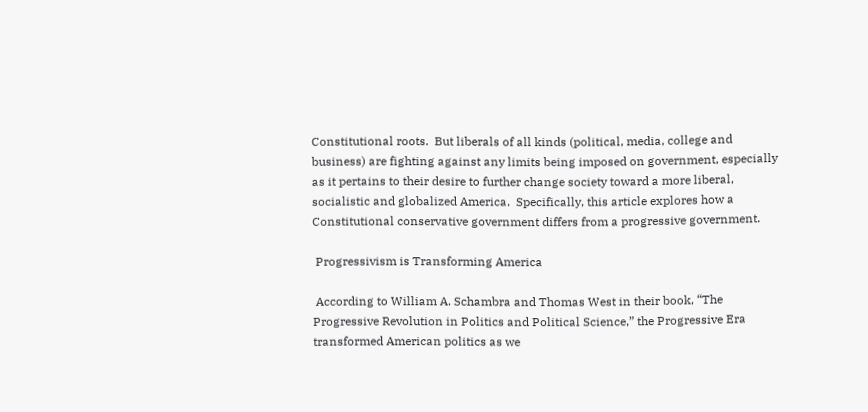Constitutional roots.  But liberals of all kinds (political, media, college and business) are fighting against any limits being imposed on government, especially as it pertains to their desire to further change society toward a more liberal, socialistic and globalized America.  Specifically, this article explores how a Constitutional conservative government differs from a progressive government.

 Progressivism is Transforming America

 According to William A. Schambra and Thomas West in their book, “The Progressive Revolution in Politics and Political Science,” the Progressive Era transformed American politics as we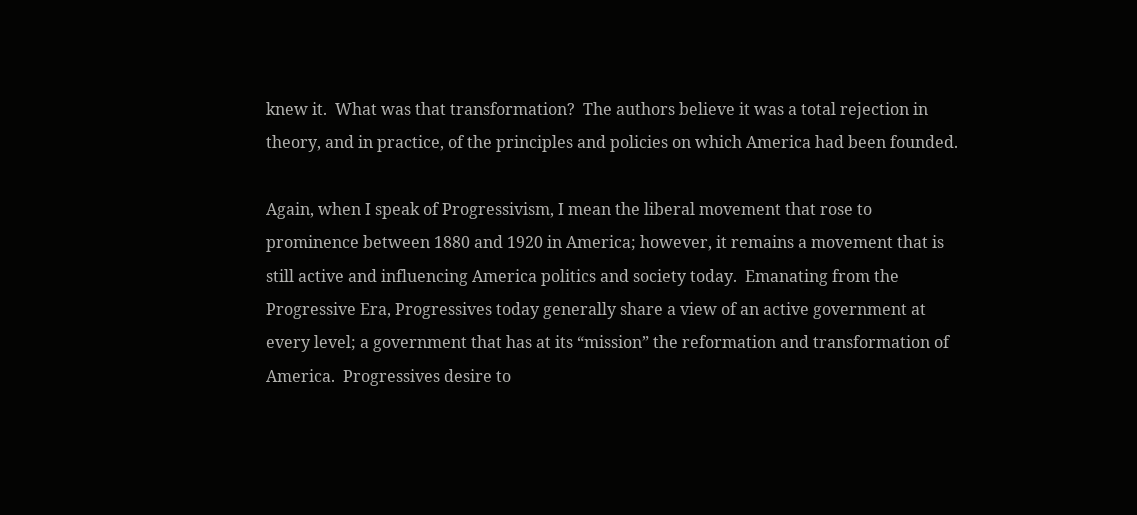knew it.  What was that transformation?  The authors believe it was a total rejection in theory, and in practice, of the principles and policies on which America had been founded.

Again, when I speak of Progressivism, I mean the liberal movement that rose to prominence between 1880 and 1920 in America; however, it remains a movement that is still active and influencing America politics and society today.  Emanating from the Progressive Era, Progressives today generally share a view of an active government at every level; a government that has at its “mission” the reformation and transformation of America.  Progressives desire to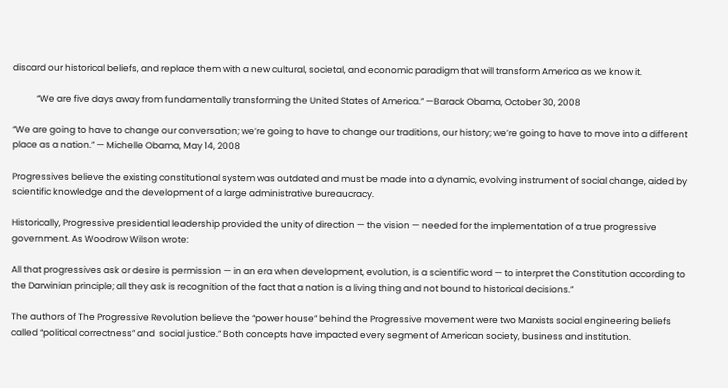discard our historical beliefs, and replace them with a new cultural, societal, and economic paradigm that will transform America as we know it.

            “We are five days away from fundamentally transforming the United States of America.” —Barack Obama, October 30, 2008

“We are going to have to change our conversation; we’re going to have to change our traditions, our history; we’re going to have to move into a different place as a nation.” — Michelle Obama, May 14, 2008

Progressives believe the existing constitutional system was outdated and must be made into a dynamic, evolving instrument of social change, aided by scientific knowledge and the development of a large administrative bureaucracy.

Historically, Progressive presidential leadership provided the unity of direction — the vision — needed for the implementation of a true progressive government. As Woodrow Wilson wrote:

All that progressives ask or desire is permission — in an era when development, evolution, is a scientific word — to interpret the Constitution according to the Darwinian principle; all they ask is recognition of the fact that a nation is a living thing and not bound to historical decisions.”

The authors of The Progressive Revolution believe the “power house” behind the Progressive movement were two Marxists social engineering beliefs called “political correctness” and  social justice.” Both concepts have impacted every segment of American society, business and institution.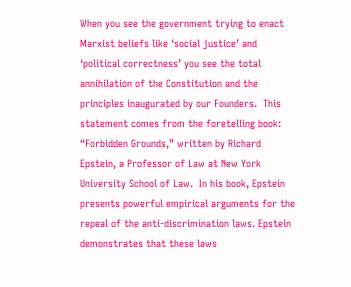When you see the government trying to enact Marxist beliefs like ‘social justice’ and ‘political correctness’ you see the total annihilation of the Constitution and the principles inaugurated by our Founders.  This statement comes from the foretelling book:  “Forbidden Grounds,” written by Richard Epstein, a Professor of Law at New York University School of Law.  In his book, Epstein presents powerful empirical arguments for the repeal of the anti-discrimination laws. Epstein demonstrates that these laws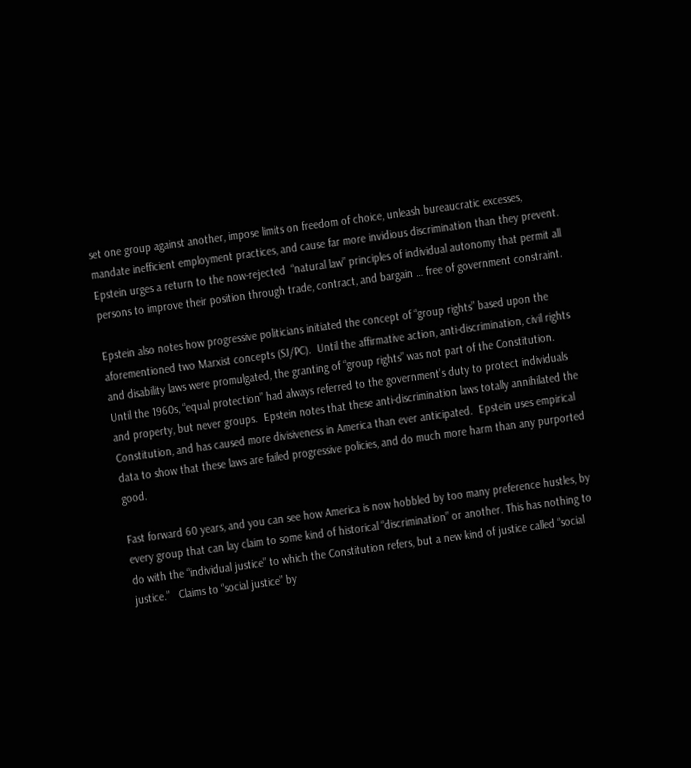set one group against another, impose limits on freedom of choice, unleash bureaucratic excesses, mandate inefficient employment practices, and cause far more invidious discrimination than they prevent.  Epstein urges a return to the now-rejected  “natural law” principles of individual autonomy that permit all persons to improve their position through trade, contract, and bargain … free of government constraint.

Epstein also notes how progressive politicians initiated the concept of “group rights” based upon the aforementioned two Marxist concepts (SJ/PC).  Until the affirmative action, anti-discrimination, civil rights and disability laws were promulgated, the granting of “group rights” was not part of the Constitution.   Until the 1960s, “equal protection” had always referred to the government’s duty to protect individuals and property, but never groups.  Epstein notes that these anti-discrimination laws totally annihilated the Constitution, and has caused more divisiveness in America than ever anticipated.  Epstein uses empirical data to show that these laws are failed progressive policies, and do much more harm than any purported good.

Fast forward 60 years, and you can see how America is now hobbled by too many preference hustles, by every group that can lay claim to some kind of historical “discrimination” or another. This has nothing to do with the “individual justice” to which the Constitution refers, but a new kind of justice called “social justice.”   Claims to “social justice” by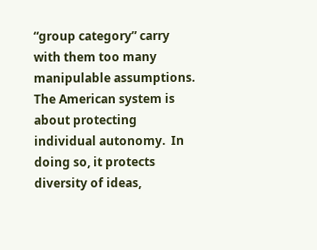“group category” carry with them too many manipulable assumptions.  The American system is about protecting individual autonomy.  In doing so, it protects diversity of ideas,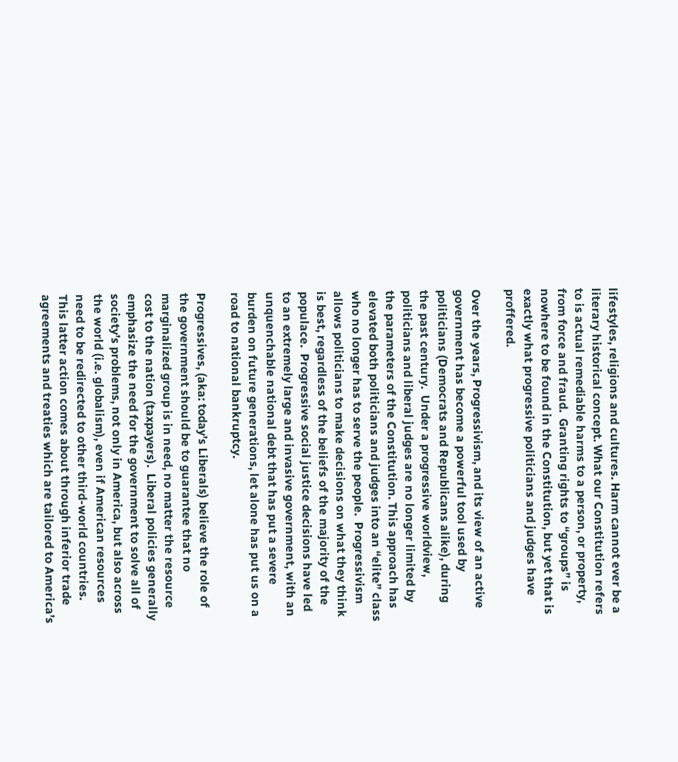lifestyles, religions and cultures. Harm cannot ever be a literary historical concept. What our Constitution refers to is actual remediable harms to a person, or property, from force and fraud.  Granting rights to “groups” is nowhere to be found in the Constitution, but yet that is exactly what progressive politicians and judges have proffered.

Over the years, Progressivism, and its view of an active government has become a powerful tool used by politicians (Democrats and Republicans alike), during the past century.  Under a progressive worldview, politicians and liberal judges are no longer limited by the parameters of the Constitution. This approach has elevated both politicians and judges into an “elite” class who no longer has to serve the people.  Progressivism allows politicians to make decisions on what they think is best, regardless of the beliefs of the majority of the populace.  Progressive social justice decisions have led to an extremely large and invasive government, with an unquenchable national debt that has put a severe burden on future generations, let alone has put us on a road to national bankruptcy.

Progressives, (aka: today’s Liberals) believe the role of the government should be to guarantee that no marginalized group is in need, no matter the resource cost to the nation (taxpayers).  Liberal policies generally emphasize the need for the government to solve all of society’s problems, not only in America, but also across the world (i.e. globalism), even if American resources need to be redirected to other third-world countries. This latter action comes about through inferior trade agreements and treaties which are tailored to America’s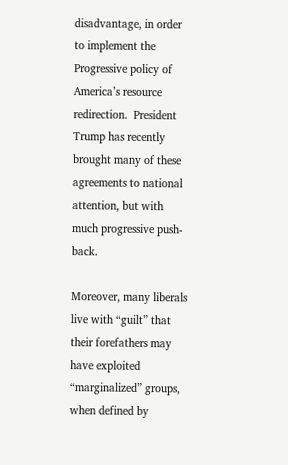disadvantage, in order to implement the Progressive policy of America’s resource redirection.  President Trump has recently brought many of these agreements to national attention, but with much progressive push-back.

Moreover, many liberals live with “guilt” that their forefathers may have exploited “marginalized” groups, when defined by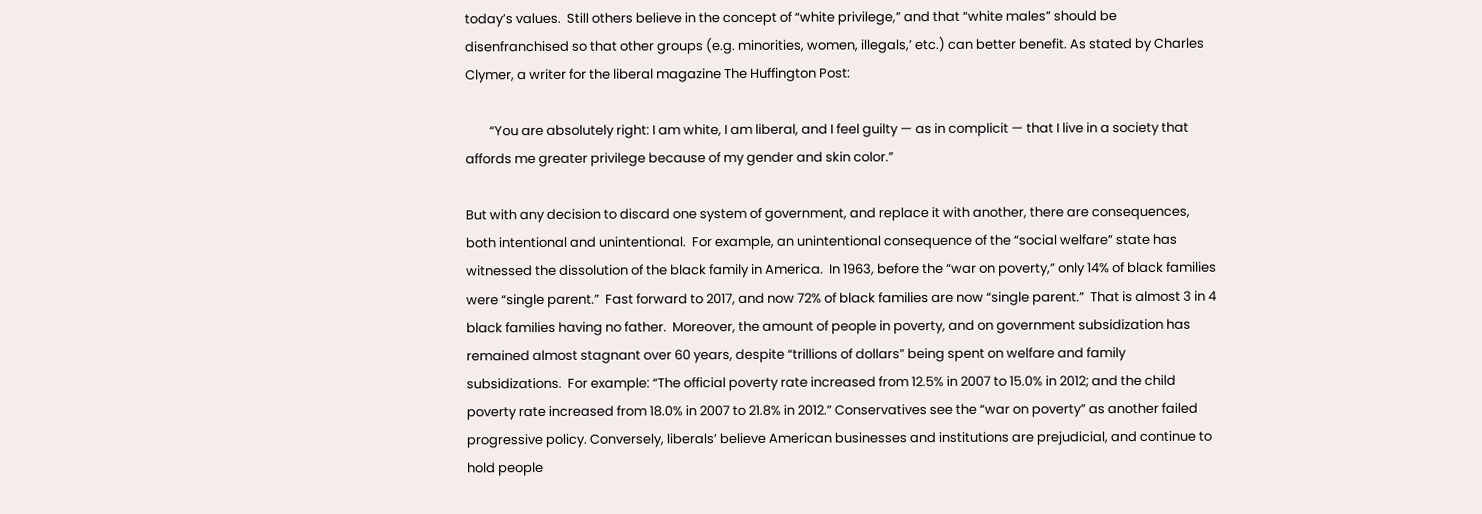today’s values.  Still others believe in the concept of “white privilege,” and that “white males” should be disenfranchised so that other groups (e.g. minorities, women, illegals,’ etc.) can better benefit. As stated by Charles Clymer, a writer for the liberal magazine The Huffington Post:

        “You are absolutely right: I am white, I am liberal, and I feel guilty — as in complicit — that I live in a society that affords me greater privilege because of my gender and skin color.”

But with any decision to discard one system of government, and replace it with another, there are consequences, both intentional and unintentional.  For example, an unintentional consequence of the “social welfare” state has witnessed the dissolution of the black family in America.  In 1963, before the “war on poverty,” only 14% of black families were “single parent.”  Fast forward to 2017, and now 72% of black families are now “single parent.”  That is almost 3 in 4 black families having no father.  Moreover, the amount of people in poverty, and on government subsidization has remained almost stagnant over 60 years, despite “trillions of dollars” being spent on welfare and family subsidizations.  For example: “The official poverty rate increased from 12.5% in 2007 to 15.0% in 2012; and the child poverty rate increased from 18.0% in 2007 to 21.8% in 2012.” Conservatives see the “war on poverty” as another failed progressive policy. Conversely, liberals’ believe American businesses and institutions are prejudicial, and continue to hold people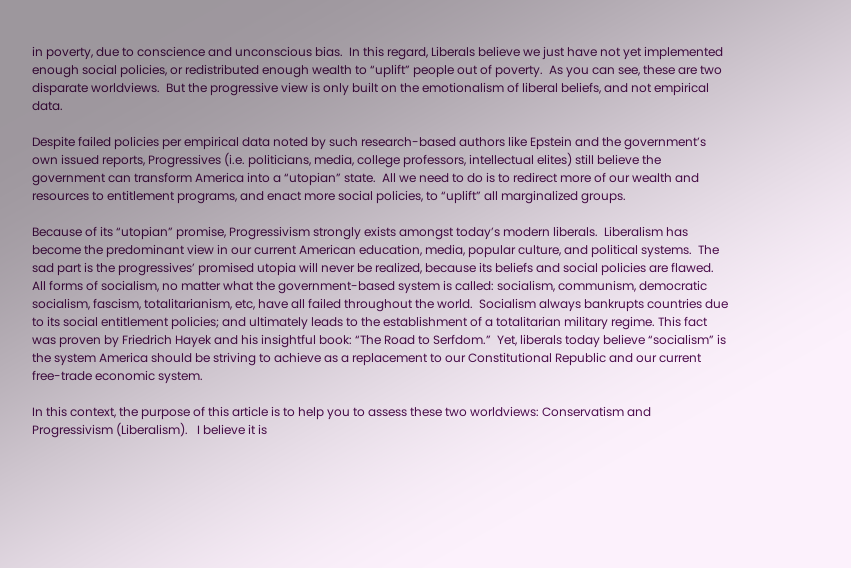in poverty, due to conscience and unconscious bias.  In this regard, Liberals believe we just have not yet implemented enough social policies, or redistributed enough wealth to “uplift” people out of poverty.  As you can see, these are two disparate worldviews.  But the progressive view is only built on the emotionalism of liberal beliefs, and not empirical data.

Despite failed policies per empirical data noted by such research-based authors like Epstein and the government’s own issued reports, Progressives (i.e. politicians, media, college professors, intellectual elites) still believe the government can transform America into a “utopian” state.  All we need to do is to redirect more of our wealth and resources to entitlement programs, and enact more social policies, to “uplift” all marginalized groups.

Because of its “utopian” promise, Progressivism strongly exists amongst today’s modern liberals.  Liberalism has become the predominant view in our current American education, media, popular culture, and political systems.  The sad part is the progressives’ promised utopia will never be realized, because its beliefs and social policies are flawed.  All forms of socialism, no matter what the government-based system is called: socialism, communism, democratic socialism, fascism, totalitarianism, etc, have all failed throughout the world.  Socialism always bankrupts countries due to its social entitlement policies; and ultimately leads to the establishment of a totalitarian military regime. This fact was proven by Friedrich Hayek and his insightful book: “The Road to Serfdom.”  Yet, liberals today believe “socialism” is the system America should be striving to achieve as a replacement to our Constitutional Republic and our current free-trade economic system.

In this context, the purpose of this article is to help you to assess these two worldviews: Conservatism and Progressivism (Liberalism).   I believe it is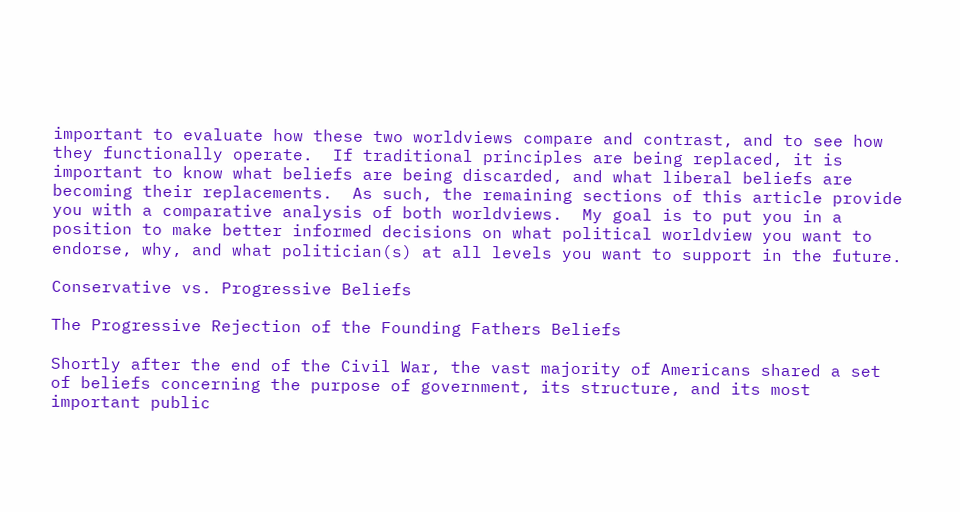important to evaluate how these two worldviews compare and contrast, and to see how they functionally operate.  If traditional principles are being replaced, it is important to know what beliefs are being discarded, and what liberal beliefs are becoming their replacements.  As such, the remaining sections of this article provide you with a comparative analysis of both worldviews.  My goal is to put you in a position to make better informed decisions on what political worldview you want to endorse, why, and what politician(s) at all levels you want to support in the future.

Conservative vs. Progressive Beliefs

The Progressive Rejection of the Founding Fathers Beliefs

Shortly after the end of the Civil War, the vast majority of Americans shared a set of beliefs concerning the purpose of government, its structure, and its most important public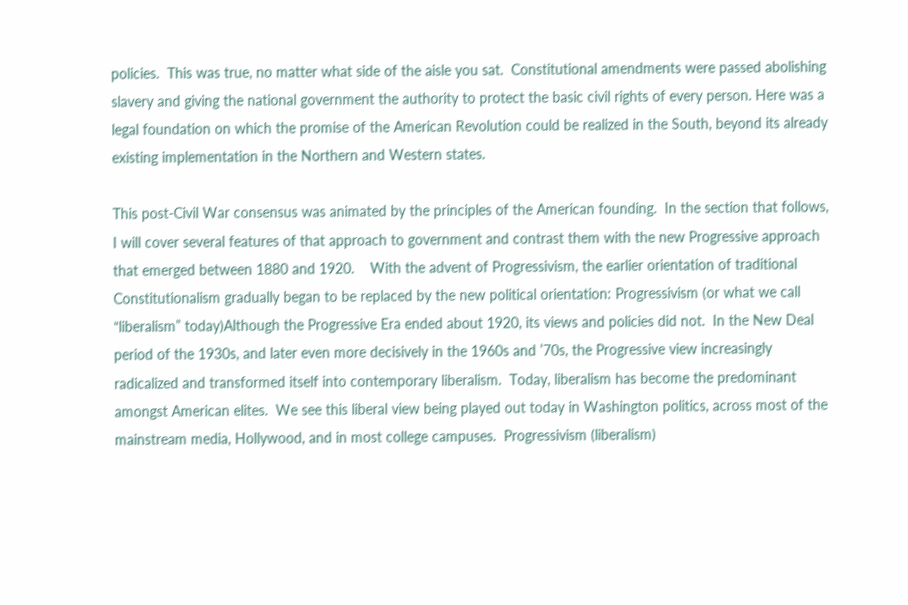policies.  This was true, no matter what side of the aisle you sat.  Constitutional amendments were passed abolishing slavery and giving the national government the authority to protect the basic civil rights of every person. Here was a legal foundation on which the promise of the American Revolution could be realized in the South, beyond its already existing implementation in the Northern and Western states.

This post-Civil War consensus was animated by the principles of the American founding.  In the section that follows, I will cover several features of that approach to government and contrast them with the new Progressive approach that emerged between 1880 and 1920.    With the advent of Progressivism, the earlier orientation of traditional Constitutionalism gradually began to be replaced by the new political orientation: Progressivism (or what we call “liberalism” today)Although the Progressive Era ended about 1920, its views and policies did not.  In the New Deal period of the 1930s, and later even more decisively in the 1960s and ’70s, the Progressive view increasingly radicalized and transformed itself into contemporary liberalism.  Today, liberalism has become the predominant amongst American elites.  We see this liberal view being played out today in Washington politics, across most of the mainstream media, Hollywood, and in most college campuses.  Progressivism (liberalism)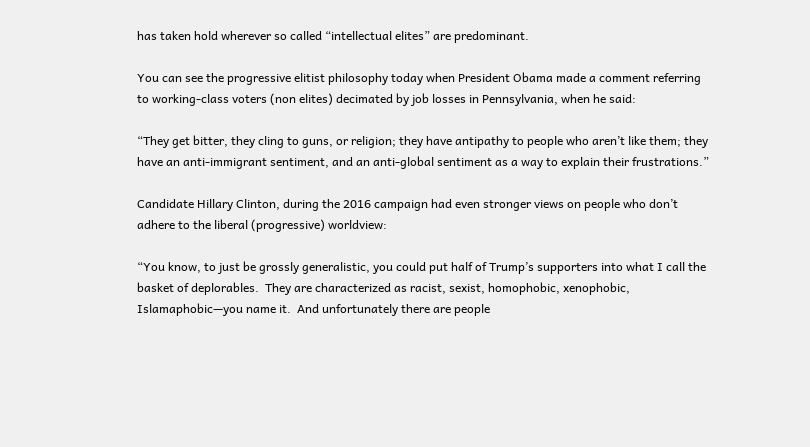has taken hold wherever so called “intellectual elites” are predominant.

You can see the progressive elitist philosophy today when President Obama made a comment referring to working-class voters (non elites) decimated by job losses in Pennsylvania, when he said:

“They get bitter, they cling to guns, or religion; they have antipathy to people who aren’t like them; they have an anti-immigrant sentiment, and an anti-global sentiment as a way to explain their frustrations.”

Candidate Hillary Clinton, during the 2016 campaign had even stronger views on people who don’t adhere to the liberal (progressive) worldview:

“You know, to just be grossly generalistic, you could put half of Trump’s supporters into what I call the basket of deplorables.  They are characterized as racist, sexist, homophobic, xenophobic, Islamaphobic—you name it.  And unfortunately there are people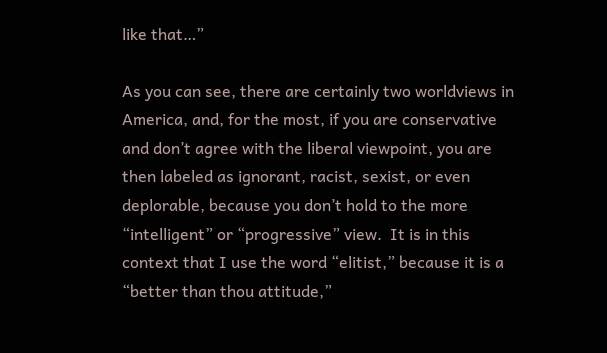like that…”

As you can see, there are certainly two worldviews in America, and, for the most, if you are conservative and don’t agree with the liberal viewpoint, you are then labeled as ignorant, racist, sexist, or even deplorable, because you don’t hold to the more “intelligent” or “progressive” view.  It is in this context that I use the word “elitist,” because it is a “better than thou attitude,”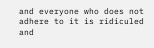and everyone who does not adhere to it is ridiculed and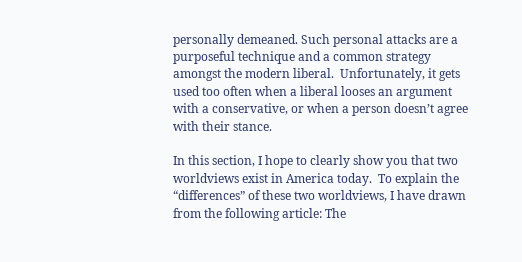personally demeaned. Such personal attacks are a purposeful technique and a common strategy amongst the modern liberal.  Unfortunately, it gets used too often when a liberal looses an argument with a conservative, or when a person doesn’t agree with their stance.

In this section, I hope to clearly show you that two worldviews exist in America today.  To explain the “differences” of these two worldviews, I have drawn from the following article: The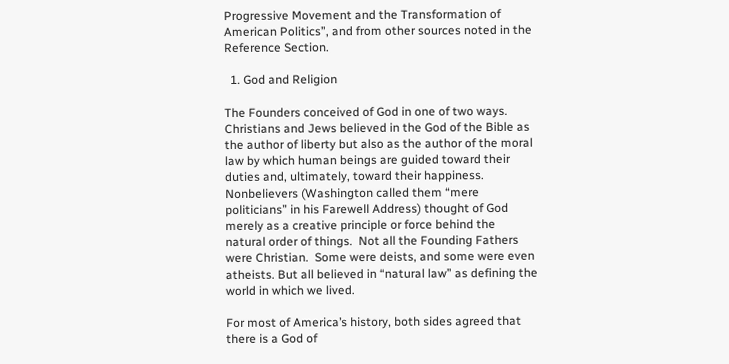Progressive Movement and the Transformation of American Politics”, and from other sources noted in the Reference Section.

  1. God and Religion

The Founders conceived of God in one of two ways. Christians and Jews believed in the God of the Bible as the author of liberty but also as the author of the moral law by which human beings are guided toward their duties and, ultimately, toward their happiness.  Nonbelievers (Washington called them “mere politicians” in his Farewell Address) thought of God merely as a creative principle or force behind the natural order of things.  Not all the Founding Fathers were Christian.  Some were deists, and some were even atheists. But all believed in “natural law” as defining the world in which we lived.

For most of America’s history, both sides agreed that there is a God of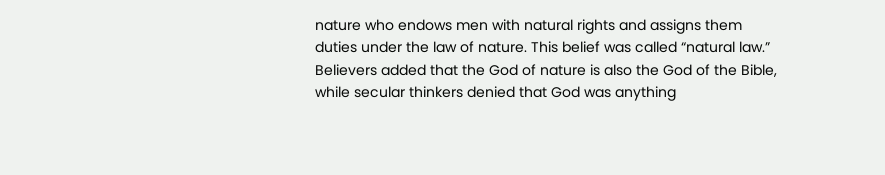nature who endows men with natural rights and assigns them duties under the law of nature. This belief was called “natural law.” Believers added that the God of nature is also the God of the Bible, while secular thinkers denied that God was anything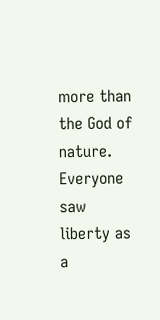more than the God of nature.  Everyone saw liberty as a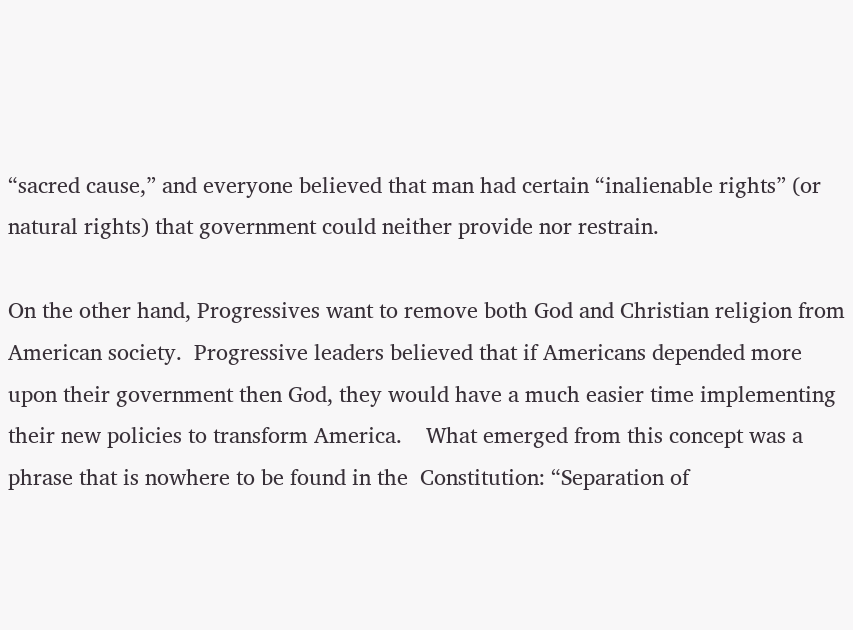“sacred cause,” and everyone believed that man had certain “inalienable rights” (or natural rights) that government could neither provide nor restrain.

On the other hand, Progressives want to remove both God and Christian religion from American society.  Progressive leaders believed that if Americans depended more upon their government then God, they would have a much easier time implementing their new policies to transform America.    What emerged from this concept was a phrase that is nowhere to be found in the  Constitution: “Separation of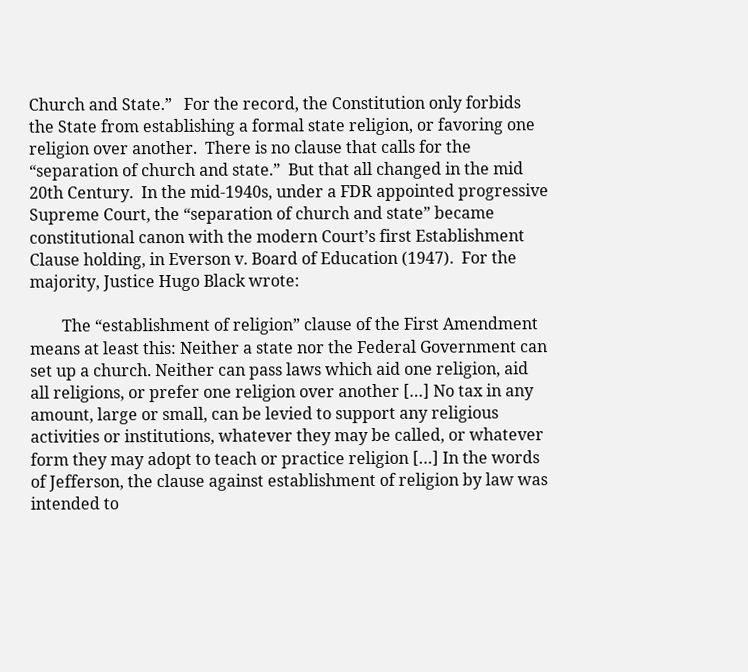Church and State.”   For the record, the Constitution only forbids the State from establishing a formal state religion, or favoring one religion over another.  There is no clause that calls for the “separation of church and state.”  But that all changed in the mid 20th Century.  In the mid-1940s, under a FDR appointed progressive Supreme Court, the “separation of church and state” became constitutional canon with the modern Court’s first Establishment Clause holding, in Everson v. Board of Education (1947).  For the majority, Justice Hugo Black wrote:

        The “establishment of religion” clause of the First Amendment means at least this: Neither a state nor the Federal Government can set up a church. Neither can pass laws which aid one religion, aid all religions, or prefer one religion over another […] No tax in any amount, large or small, can be levied to support any religious activities or institutions, whatever they may be called, or whatever form they may adopt to teach or practice religion […] In the words of Jefferson, the clause against establishment of religion by law was intended to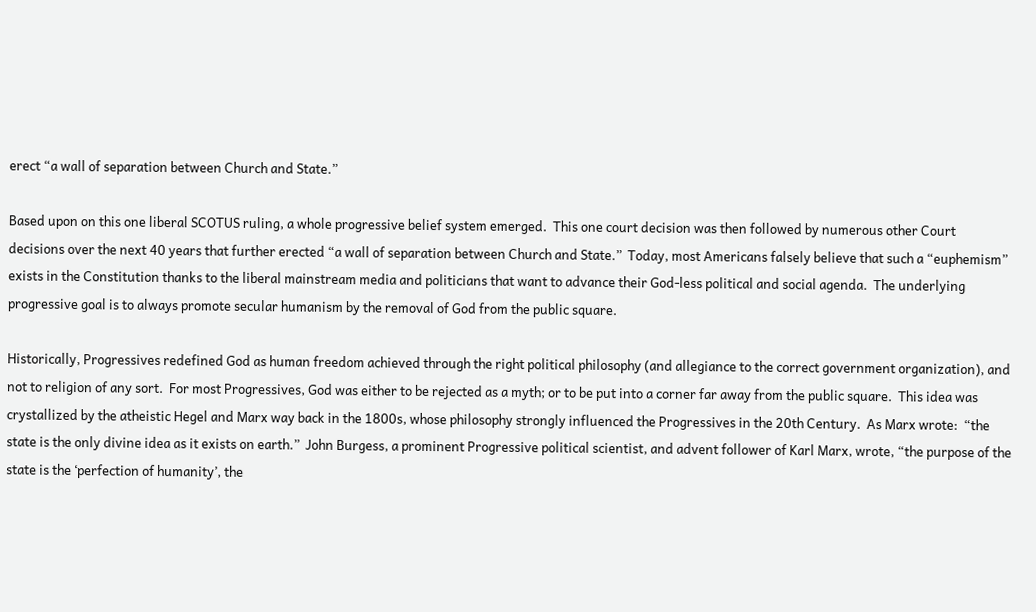erect “a wall of separation between Church and State.”

Based upon on this one liberal SCOTUS ruling, a whole progressive belief system emerged.  This one court decision was then followed by numerous other Court decisions over the next 40 years that further erected “a wall of separation between Church and State.”  Today, most Americans falsely believe that such a “euphemism” exists in the Constitution thanks to the liberal mainstream media and politicians that want to advance their God-less political and social agenda.  The underlying progressive goal is to always promote secular humanism by the removal of God from the public square.

Historically, Progressives redefined God as human freedom achieved through the right political philosophy (and allegiance to the correct government organization), and not to religion of any sort.  For most Progressives, God was either to be rejected as a myth; or to be put into a corner far away from the public square.  This idea was crystallized by the atheistic Hegel and Marx way back in the 1800s, whose philosophy strongly influenced the Progressives in the 20th Century.  As Marx wrote:  “the state is the only divine idea as it exists on earth.”  John Burgess, a prominent Progressive political scientist, and advent follower of Karl Marx, wrote, “the purpose of the state is the ‘perfection of humanity’, the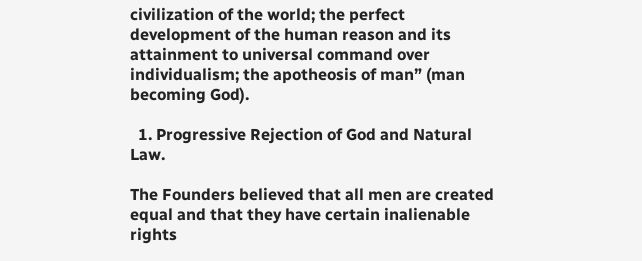civilization of the world; the perfect development of the human reason and its attainment to universal command over individualism; the apotheosis of man” (man becoming God).

  1. Progressive Rejection of God and Natural Law.

The Founders believed that all men are created equal and that they have certain inalienable rights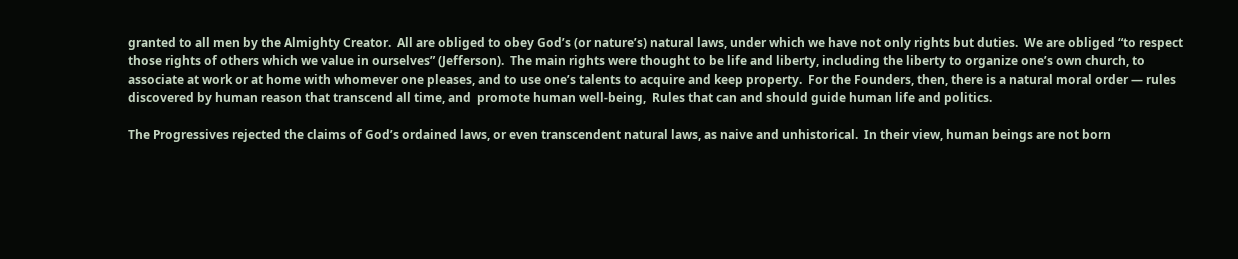granted to all men by the Almighty Creator.  All are obliged to obey God’s (or nature’s) natural laws, under which we have not only rights but duties.  We are obliged “to respect those rights of others which we value in ourselves” (Jefferson).  The main rights were thought to be life and liberty, including the liberty to organize one’s own church, to associate at work or at home with whomever one pleases, and to use one’s talents to acquire and keep property.  For the Founders, then, there is a natural moral order — rules discovered by human reason that transcend all time, and  promote human well-being,  Rules that can and should guide human life and politics.

The Progressives rejected the claims of God’s ordained laws, or even transcendent natural laws, as naive and unhistorical.  In their view, human beings are not born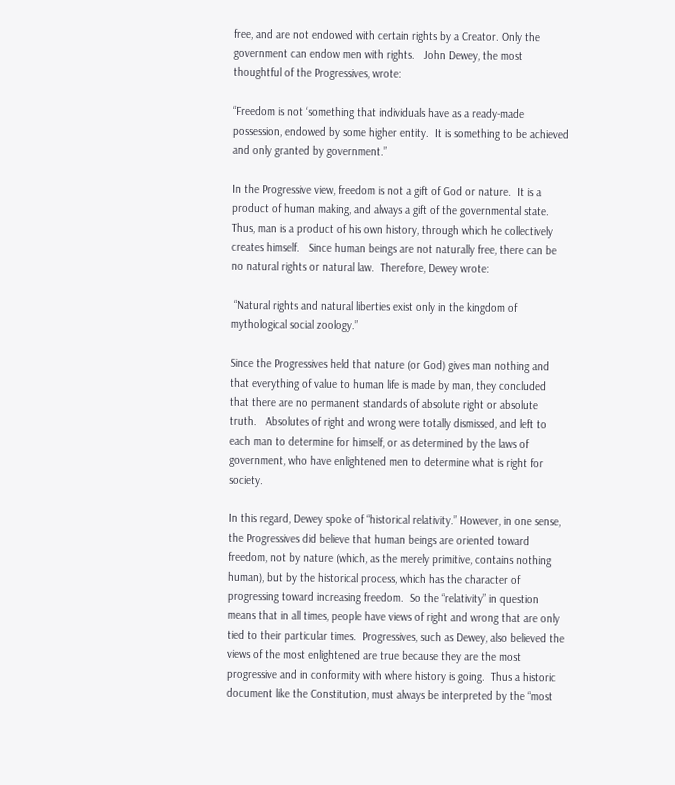free, and are not endowed with certain rights by a Creator. Only the government can endow men with rights.   John Dewey, the most thoughtful of the Progressives, wrote:

“Freedom is not ‘something that individuals have as a ready-made possession, endowed by some higher entity.  It is something to be achieved and only granted by government.”

In the Progressive view, freedom is not a gift of God or nature.  It is a product of human making, and always a gift of the governmental state.  Thus, man is a product of his own history, through which he collectively creates himself.   Since human beings are not naturally free, there can be no natural rights or natural law.  Therefore, Dewey wrote:

 “Natural rights and natural liberties exist only in the kingdom of mythological social zoology.”

Since the Progressives held that nature (or God) gives man nothing and that everything of value to human life is made by man, they concluded that there are no permanent standards of absolute right or absolute truth.   Absolutes of right and wrong were totally dismissed, and left to each man to determine for himself, or as determined by the laws of government, who have enlightened men to determine what is right for society.

In this regard, Dewey spoke of “historical relativity.” However, in one sense, the Progressives did believe that human beings are oriented toward freedom, not by nature (which, as the merely primitive, contains nothing human), but by the historical process, which has the character of progressing toward increasing freedom.  So the “relativity” in question means that in all times, people have views of right and wrong that are only tied to their particular times.  Progressives, such as Dewey, also believed the views of the most enlightened are true because they are the most progressive and in conformity with where history is going.  Thus a historic document like the Constitution, must always be interpreted by the “most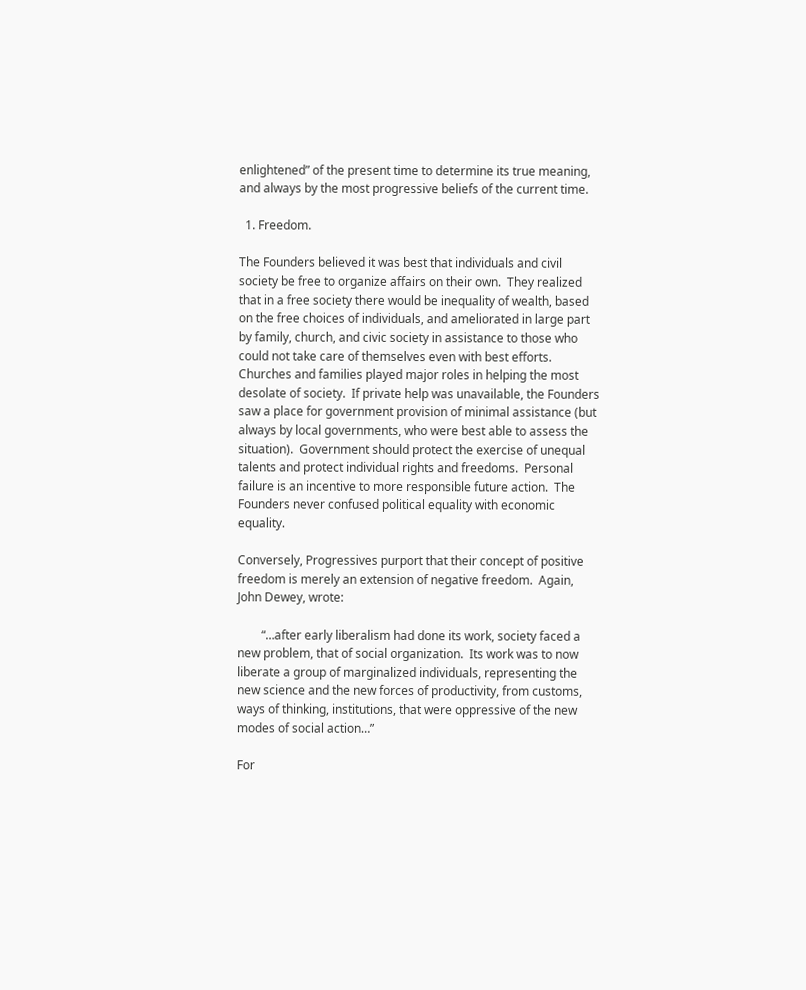enlightened” of the present time to determine its true meaning, and always by the most progressive beliefs of the current time.

  1. Freedom.

The Founders believed it was best that individuals and civil society be free to organize affairs on their own.  They realized that in a free society there would be inequality of wealth, based on the free choices of individuals, and ameliorated in large part by family, church, and civic society in assistance to those who could not take care of themselves even with best efforts.  Churches and families played major roles in helping the most desolate of society.  If private help was unavailable, the Founders saw a place for government provision of minimal assistance (but always by local governments, who were best able to assess the situation).  Government should protect the exercise of unequal talents and protect individual rights and freedoms.  Personal failure is an incentive to more responsible future action.  The Founders never confused political equality with economic equality.

Conversely, Progressives purport that their concept of positive freedom is merely an extension of negative freedom.  Again, John Dewey, wrote:

        “…after early liberalism had done its work, society faced a new problem, that of social organization.  Its work was to now liberate a group of marginalized individuals, representing the new science and the new forces of productivity, from customs, ways of thinking, institutions, that were oppressive of the new modes of social action…”

For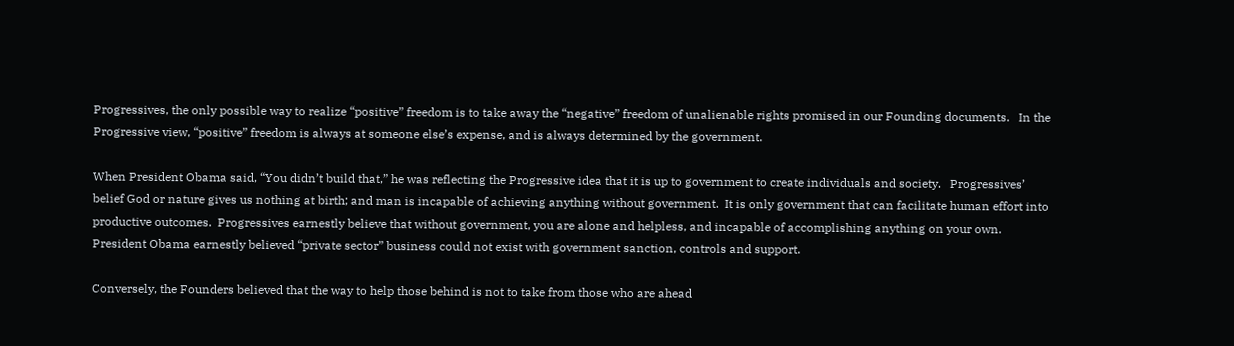Progressives, the only possible way to realize “positive” freedom is to take away the “negative” freedom of unalienable rights promised in our Founding documents.   In the Progressive view, “positive” freedom is always at someone else’s expense, and is always determined by the government.

When President Obama said, “You didn’t build that,” he was reflecting the Progressive idea that it is up to government to create individuals and society.   Progressives’ belief God or nature gives us nothing at birth; and man is incapable of achieving anything without government.  It is only government that can facilitate human effort into productive outcomes.  Progressives earnestly believe that without government, you are alone and helpless, and incapable of accomplishing anything on your own.  President Obama earnestly believed “private sector” business could not exist with government sanction, controls and support.

Conversely, the Founders believed that the way to help those behind is not to take from those who are ahead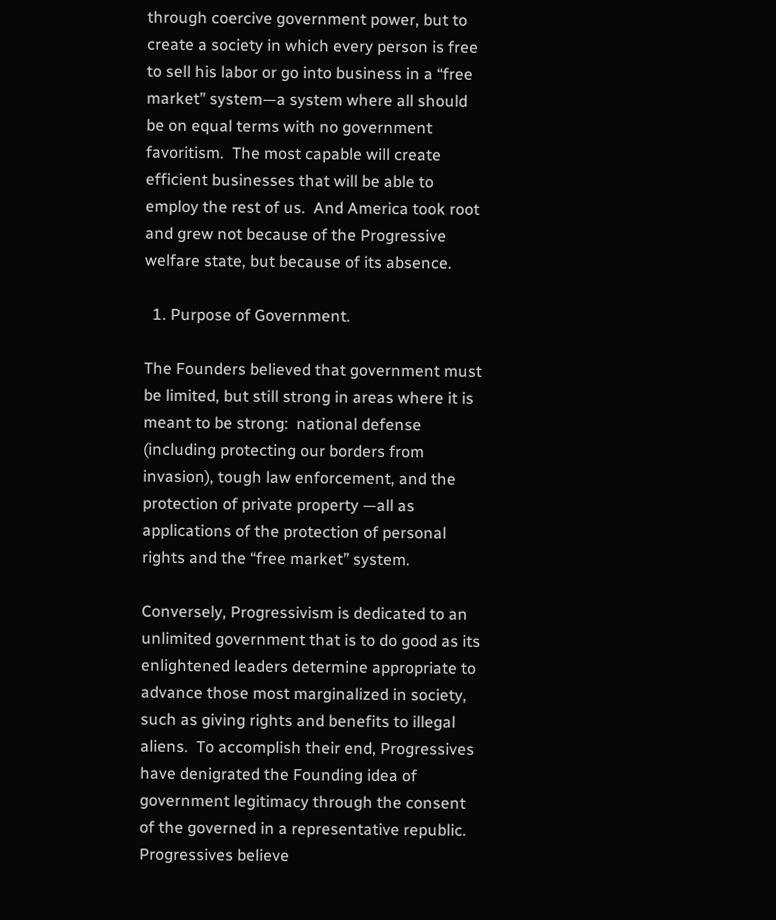through coercive government power, but to create a society in which every person is free to sell his labor or go into business in a “free market” system—a system where all should be on equal terms with no government favoritism.  The most capable will create efficient businesses that will be able to employ the rest of us.  And America took root and grew not because of the Progressive welfare state, but because of its absence.

  1. Purpose of Government.

The Founders believed that government must be limited, but still strong in areas where it is meant to be strong:  national defense (including protecting our borders from invasion), tough law enforcement, and the protection of private property —all as applications of the protection of personal rights and the “free market” system.

Conversely, Progressivism is dedicated to an unlimited government that is to do good as its enlightened leaders determine appropriate to advance those most marginalized in society, such as giving rights and benefits to illegal aliens.  To accomplish their end, Progressives have denigrated the Founding idea of government legitimacy through the consent of the governed in a representative republic.   Progressives believe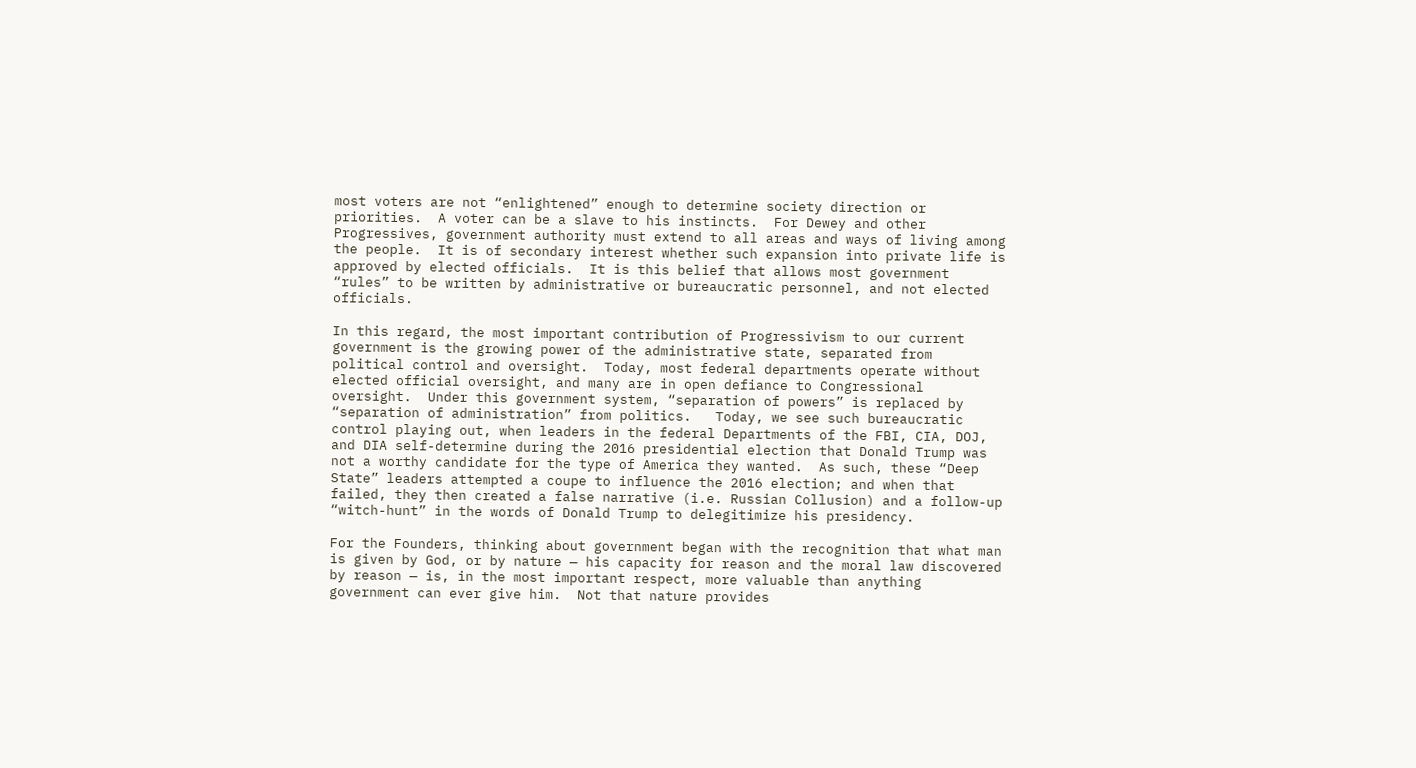most voters are not “enlightened” enough to determine society direction or priorities.  A voter can be a slave to his instincts.  For Dewey and other Progressives, government authority must extend to all areas and ways of living among the people.  It is of secondary interest whether such expansion into private life is approved by elected officials.  It is this belief that allows most government “rules” to be written by administrative or bureaucratic personnel, and not elected officials.

In this regard, the most important contribution of Progressivism to our current government is the growing power of the administrative state, separated from political control and oversight.  Today, most federal departments operate without elected official oversight, and many are in open defiance to Congressional oversight.  Under this government system, “separation of powers” is replaced by “separation of administration” from politics.   Today, we see such bureaucratic control playing out, when leaders in the federal Departments of the FBI, CIA, DOJ, and DIA self-determine during the 2016 presidential election that Donald Trump was not a worthy candidate for the type of America they wanted.  As such, these “Deep State” leaders attempted a coupe to influence the 2016 election; and when that failed, they then created a false narrative (i.e. Russian Collusion) and a follow-up “witch-hunt” in the words of Donald Trump to delegitimize his presidency.

For the Founders, thinking about government began with the recognition that what man is given by God, or by nature — his capacity for reason and the moral law discovered by reason — is, in the most important respect, more valuable than anything government can ever give him.  Not that nature provides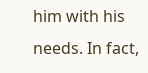him with his needs. In fact,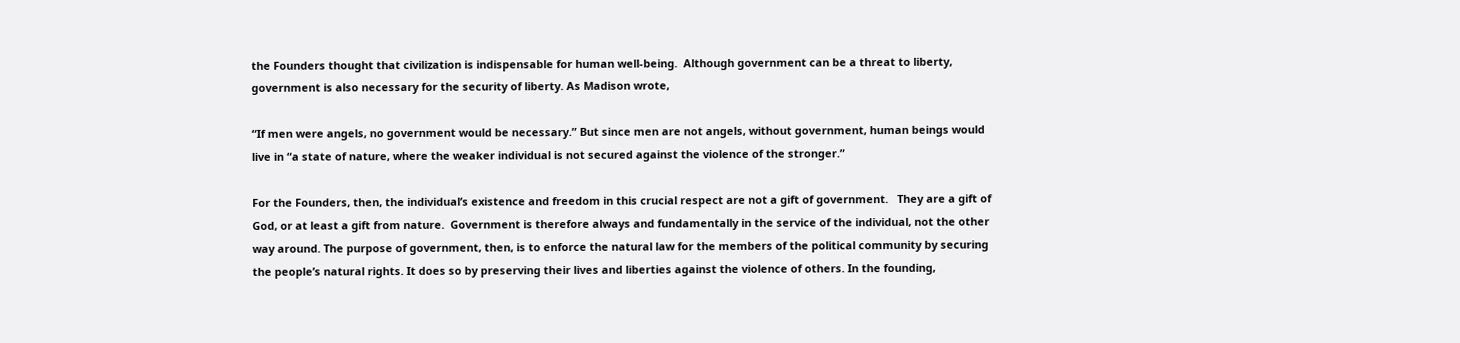the Founders thought that civilization is indispensable for human well-being.  Although government can be a threat to liberty,  government is also necessary for the security of liberty. As Madison wrote,

“If men were angels, no government would be necessary.” But since men are not angels, without government, human beings would live in “a state of nature, where the weaker individual is not secured against the violence of the stronger.”

For the Founders, then, the individual’s existence and freedom in this crucial respect are not a gift of government.   They are a gift of God, or at least a gift from nature.  Government is therefore always and fundamentally in the service of the individual, not the other way around. The purpose of government, then, is to enforce the natural law for the members of the political community by securing the people’s natural rights. It does so by preserving their lives and liberties against the violence of others. In the founding,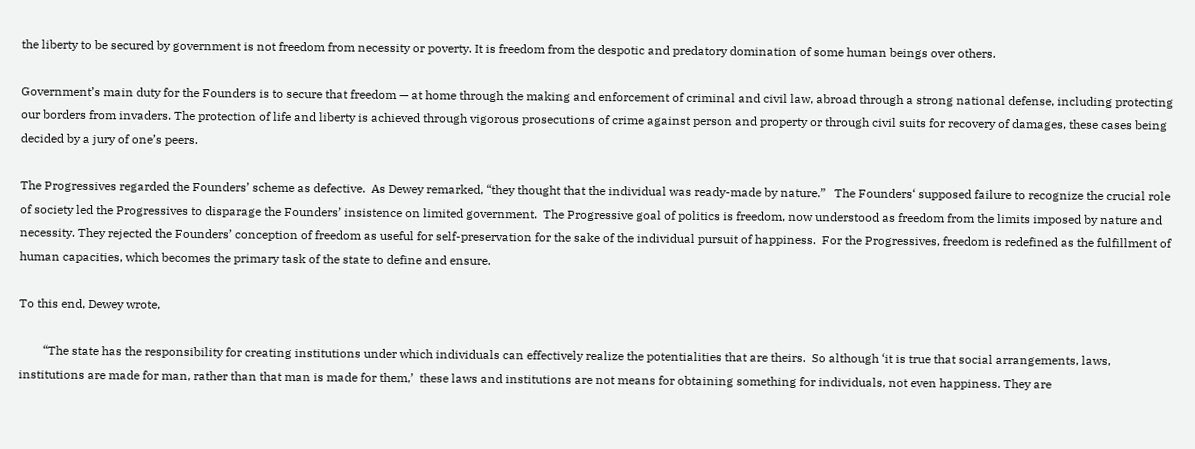the liberty to be secured by government is not freedom from necessity or poverty. It is freedom from the despotic and predatory domination of some human beings over others.

Government’s main duty for the Founders is to secure that freedom — at home through the making and enforcement of criminal and civil law, abroad through a strong national defense, including protecting our borders from invaders. The protection of life and liberty is achieved through vigorous prosecutions of crime against person and property or through civil suits for recovery of damages, these cases being decided by a jury of one’s peers.

The Progressives regarded the Founders’ scheme as defective.  As Dewey remarked, “they thought that the individual was ready-made by nature.”   The Founders‘ supposed failure to recognize the crucial role of society led the Progressives to disparage the Founders’ insistence on limited government.  The Progressive goal of politics is freedom, now understood as freedom from the limits imposed by nature and necessity. They rejected the Founders’ conception of freedom as useful for self-preservation for the sake of the individual pursuit of happiness.  For the Progressives, freedom is redefined as the fulfillment of human capacities, which becomes the primary task of the state to define and ensure.

To this end, Dewey wrote,

        “The state has the responsibility for creating institutions under which individuals can effectively realize the potentialities that are theirs.  So although ‘it is true that social arrangements, laws, institutions are made for man, rather than that man is made for them,’  these laws and institutions are not means for obtaining something for individuals, not even happiness. They are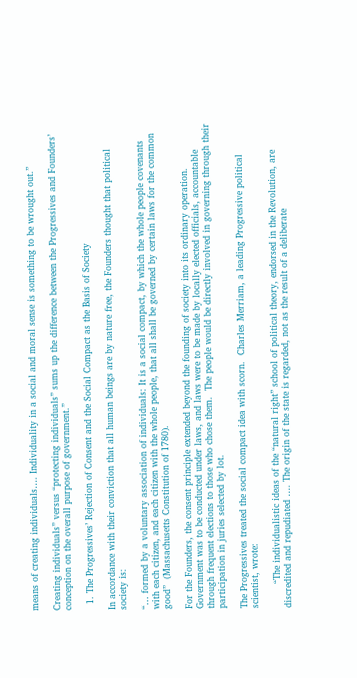means of creating individuals…. Individuality in a social and moral sense is something to be wrought out.”

Creating individuals” versus “protecting individuals” sums up the difference between the Progressives and Founders’ conception on the overall purpose of government.”

  1. The Progressives’ Rejection of Consent and the Social Compact as the Basis of Society

In accordance with their conviction that all human beings are by nature free, the Founders thought that political society is:

“… formed by a voluntary association of individuals: It is a social compact, by which the whole people covenants with each citizen, and each citizen with the whole people, that all shall be governed by certain laws for the common good”  (Massachusetts Constitution of 1780).

For the Founders, the consent principle extended beyond the founding of society into its ordinary operation.  Government was to be conducted under laws, and laws were to be made by locally elected officials, accountable through frequent elections to those who chose them.  The people would be directly involved in governing through their participation in juries selected by lot.

The Progressives treated the social compact idea with scorn.  Charles Merriam, a leading Progressive political scientist, wrote:

        “The individualistic ideas of the “natural right” school of political theory, endorsed in the Revolution, are discredited and repudiated …. The origin of the state is regarded, not as the result of a deliberate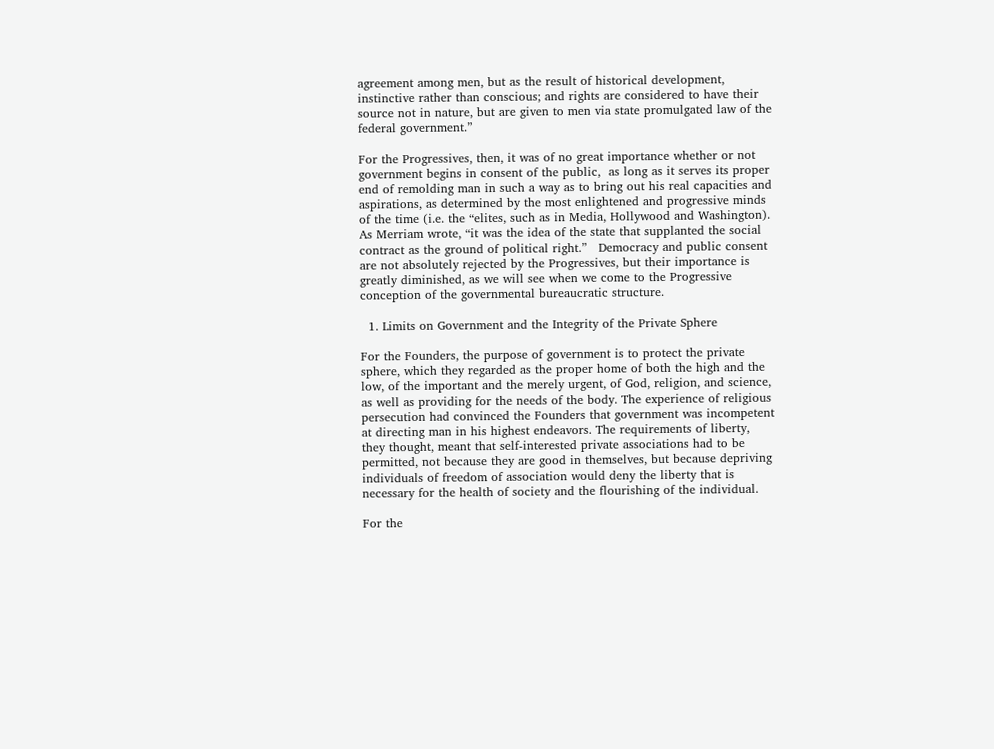agreement among men, but as the result of historical development, instinctive rather than conscious; and rights are considered to have their source not in nature, but are given to men via state promulgated law of the federal government.”

For the Progressives, then, it was of no great importance whether or not government begins in consent of the public,  as long as it serves its proper end of remolding man in such a way as to bring out his real capacities and aspirations, as determined by the most enlightened and progressive minds of the time (i.e. the “elites, such as in Media, Hollywood and Washington).   As Merriam wrote, “it was the idea of the state that supplanted the social contract as the ground of political right.”   Democracy and public consent are not absolutely rejected by the Progressives, but their importance is greatly diminished, as we will see when we come to the Progressive conception of the governmental bureaucratic structure.

  1. Limits on Government and the Integrity of the Private Sphere

For the Founders, the purpose of government is to protect the private sphere, which they regarded as the proper home of both the high and the low, of the important and the merely urgent, of God, religion, and science, as well as providing for the needs of the body. The experience of religious persecution had convinced the Founders that government was incompetent at directing man in his highest endeavors. The requirements of liberty, they thought, meant that self-interested private associations had to be permitted, not because they are good in themselves, but because depriving individuals of freedom of association would deny the liberty that is necessary for the health of society and the flourishing of the individual.

For the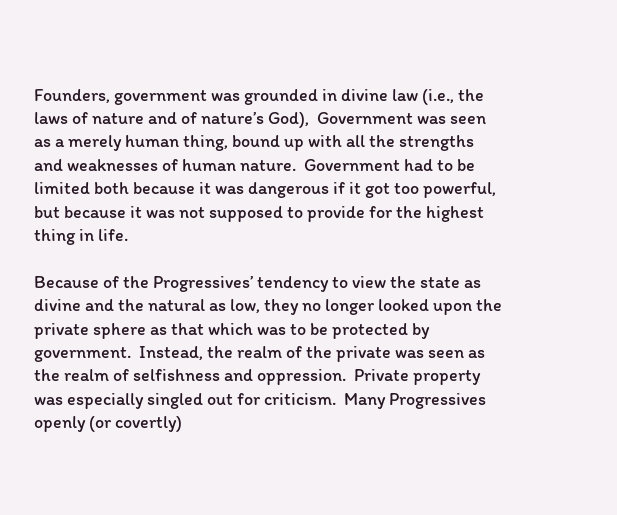Founders, government was grounded in divine law (i.e., the laws of nature and of nature’s God),  Government was seen as a merely human thing, bound up with all the strengths and weaknesses of human nature.  Government had to be limited both because it was dangerous if it got too powerful, but because it was not supposed to provide for the highest thing in life.

Because of the Progressives’ tendency to view the state as divine and the natural as low, they no longer looked upon the private sphere as that which was to be protected by government.  Instead, the realm of the private was seen as the realm of selfishness and oppression.  Private property was especially singled out for criticism.  Many Progressives openly (or covertly)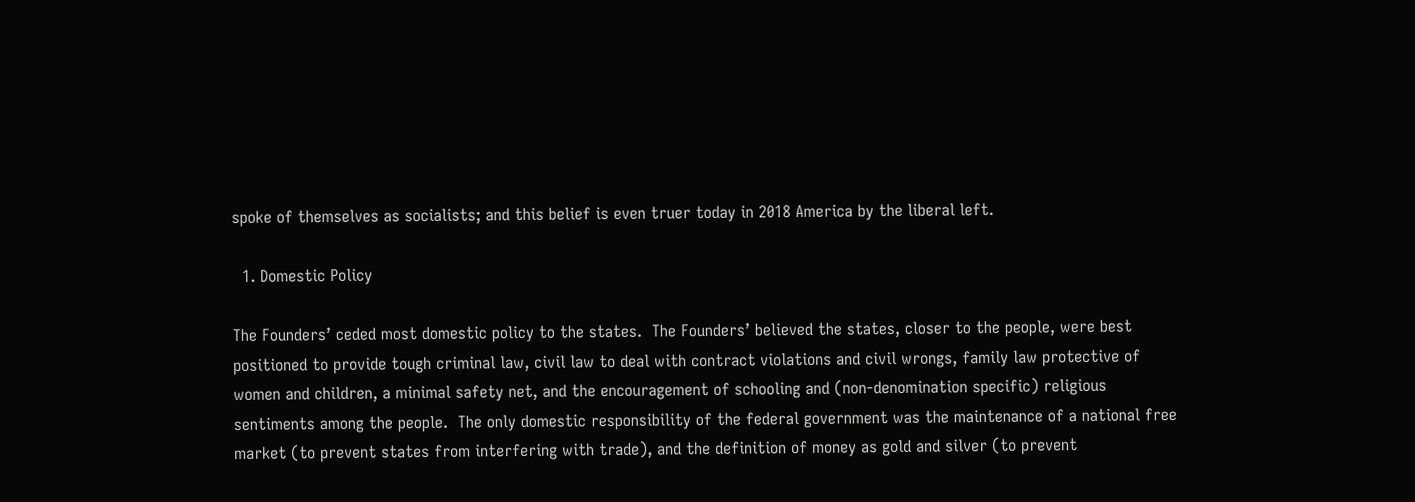spoke of themselves as socialists; and this belief is even truer today in 2018 America by the liberal left.

  1. Domestic Policy

The Founders’ ceded most domestic policy to the states.  The Founders’ believed the states, closer to the people, were best positioned to provide tough criminal law, civil law to deal with contract violations and civil wrongs, family law protective of women and children, a minimal safety net, and the encouragement of schooling and (non-denomination specific) religious sentiments among the people.  The only domestic responsibility of the federal government was the maintenance of a national free market (to prevent states from interfering with trade), and the definition of money as gold and silver (to prevent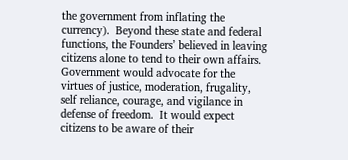the government from inflating the currency).  Beyond these state and federal functions, the Founders’ believed in leaving citizens alone to tend to their own affairs.  Government would advocate for the virtues of justice, moderation, frugality, self reliance, courage, and vigilance in defense of freedom.  It would expect citizens to be aware of their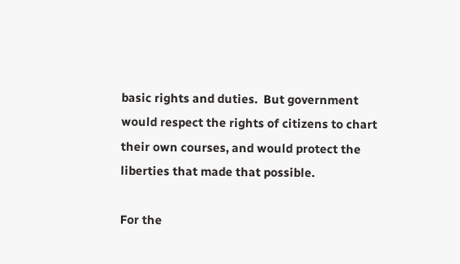basic rights and duties.  But government would respect the rights of citizens to chart their own courses, and would protect the liberties that made that possible.

For the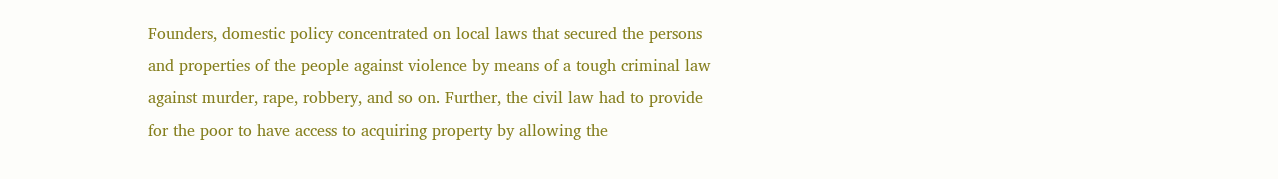Founders, domestic policy concentrated on local laws that secured the persons and properties of the people against violence by means of a tough criminal law against murder, rape, robbery, and so on. Further, the civil law had to provide for the poor to have access to acquiring property by allowing the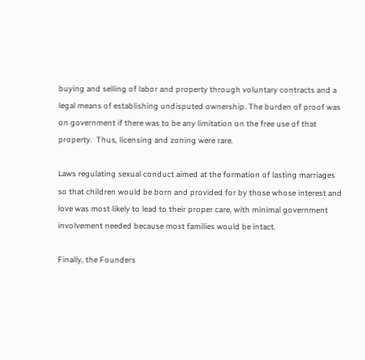buying and selling of labor and property through voluntary contracts and a legal means of establishing undisputed ownership. The burden of proof was on government if there was to be any limitation on the free use of that property.  Thus, licensing and zoning were rare.

Laws regulating sexual conduct aimed at the formation of lasting marriages so that children would be born and provided for by those whose interest and love was most likely to lead to their proper care, with minimal government involvement needed because most families would be intact.

Finally, the Founders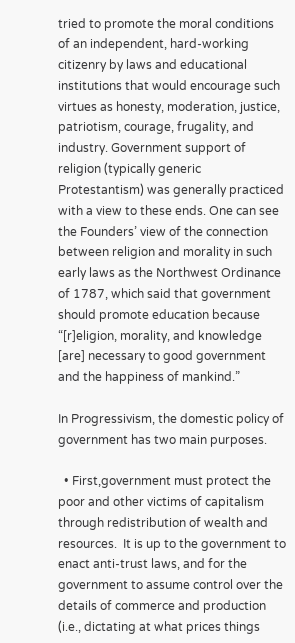tried to promote the moral conditions of an independent, hard-working citizenry by laws and educational institutions that would encourage such virtues as honesty, moderation, justice, patriotism, courage, frugality, and industry. Government support of religion (typically generic Protestantism) was generally practiced with a view to these ends. One can see the Founders’ view of the connection between religion and morality in such early laws as the Northwest Ordinance of 1787, which said that government should promote education because “[r]eligion, morality, and knowledge [are] necessary to good government and the happiness of mankind.”

In Progressivism, the domestic policy of government has two main purposes.

  • First,government must protect the poor and other victims of capitalism through redistribution of wealth and resources.  It is up to the government to enact anti-trust laws, and for the government to assume control over the details of commerce and production (i.e., dictating at what prices things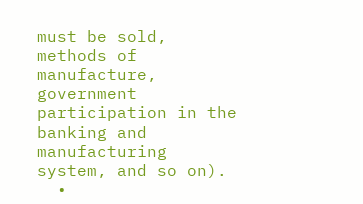must be sold, methods of manufacture, government participation in the banking and manufacturing system, and so on).
  •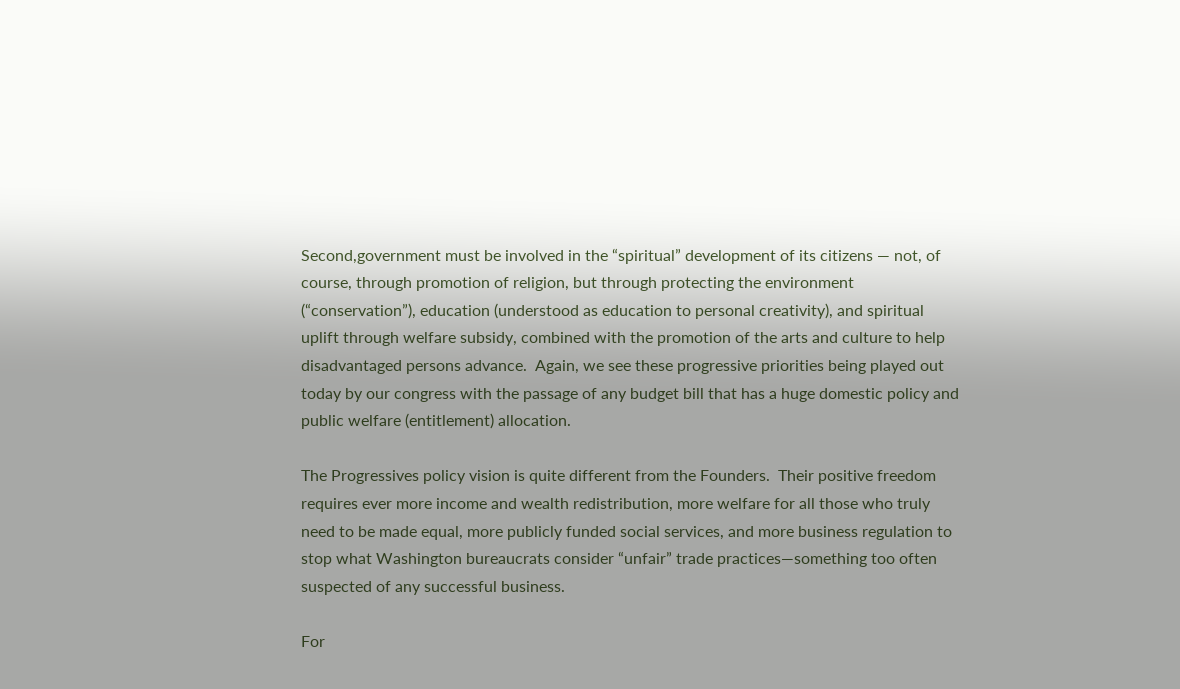Second,government must be involved in the “spiritual” development of its citizens — not, of course, through promotion of religion, but through protecting the environment (“conservation”), education (understood as education to personal creativity), and spiritual uplift through welfare subsidy, combined with the promotion of the arts and culture to help disadvantaged persons advance.  Again, we see these progressive priorities being played out today by our congress with the passage of any budget bill that has a huge domestic policy and public welfare (entitlement) allocation.

The Progressives policy vision is quite different from the Founders.  Their positive freedom requires ever more income and wealth redistribution, more welfare for all those who truly need to be made equal, more publicly funded social services, and more business regulation to stop what Washington bureaucrats consider “unfair” trade practices—something too often suspected of any successful business.

For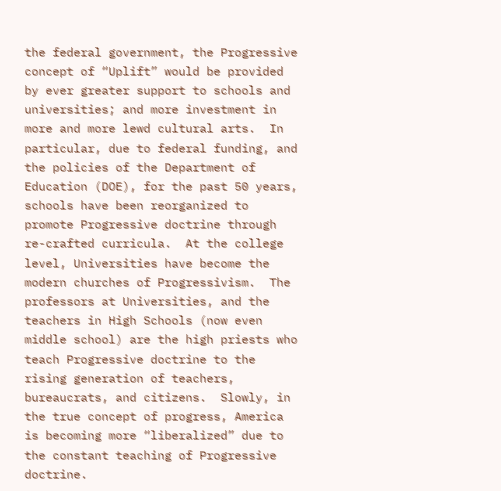the federal government, the Progressive concept of “Uplift” would be provided by ever greater support to schools and universities; and more investment in more and more lewd cultural arts.  In particular, due to federal funding, and the policies of the Department of Education (DOE), for the past 50 years, schools have been reorganized to promote Progressive doctrine through re-crafted curricula.  At the college level, Universities have become the modern churches of Progressivism.  The professors at Universities, and the teachers in High Schools (now even middle school) are the high priests who teach Progressive doctrine to the rising generation of teachers, bureaucrats, and citizens.  Slowly, in the true concept of progress, America is becoming more “liberalized” due to the constant teaching of Progressive doctrine.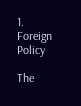1. Foreign Policy

The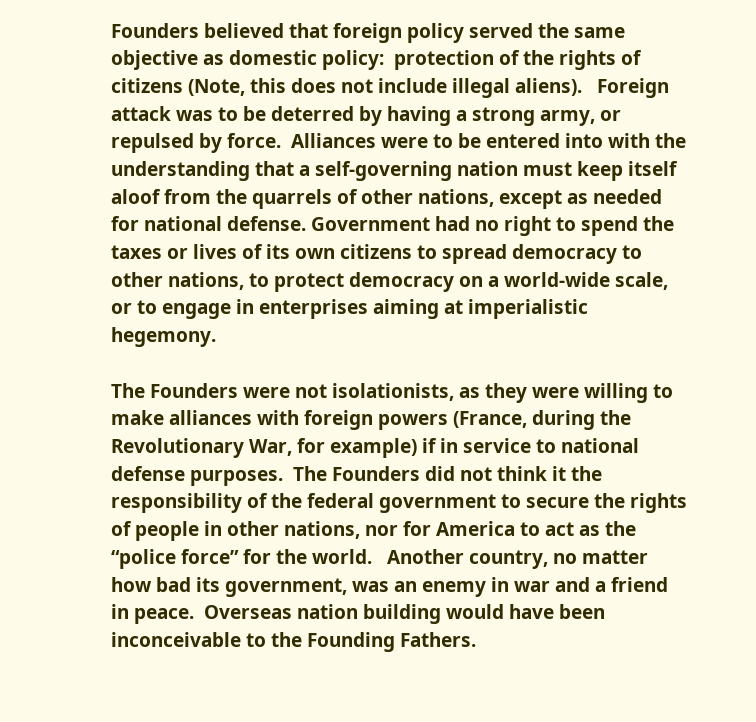Founders believed that foreign policy served the same objective as domestic policy:  protection of the rights of citizens (Note, this does not include illegal aliens).   Foreign attack was to be deterred by having a strong army, or repulsed by force.  Alliances were to be entered into with the understanding that a self-governing nation must keep itself aloof from the quarrels of other nations, except as needed for national defense. Government had no right to spend the taxes or lives of its own citizens to spread democracy to other nations, to protect democracy on a world-wide scale,  or to engage in enterprises aiming at imperialistic hegemony.

The Founders were not isolationists, as they were willing to make alliances with foreign powers (France, during the Revolutionary War, for example) if in service to national defense purposes.  The Founders did not think it the responsibility of the federal government to secure the rights of people in other nations, nor for America to act as the “police force” for the world.   Another country, no matter how bad its government, was an enemy in war and a friend in peace.  Overseas nation building would have been inconceivable to the Founding Fathers.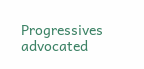Progressives advocated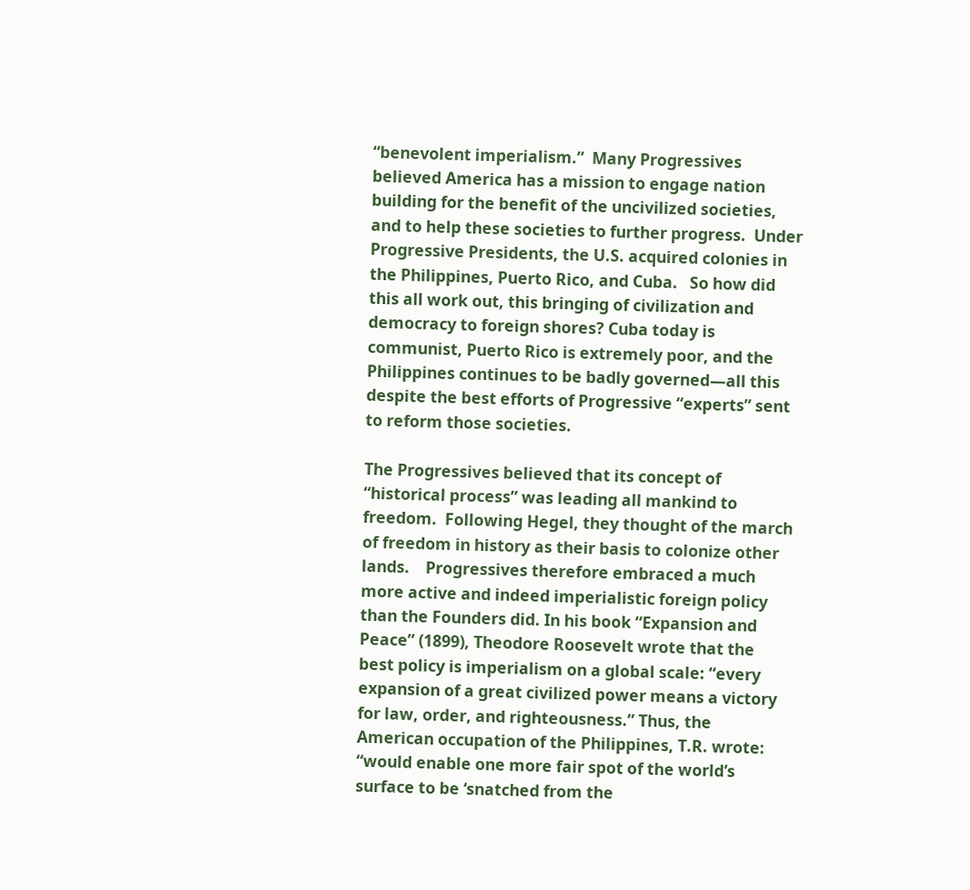“benevolent imperialism.”  Many Progressives believed America has a mission to engage nation building for the benefit of the uncivilized societies, and to help these societies to further progress.  Under Progressive Presidents, the U.S. acquired colonies in the Philippines, Puerto Rico, and Cuba.   So how did this all work out, this bringing of civilization and democracy to foreign shores? Cuba today is communist, Puerto Rico is extremely poor, and the Philippines continues to be badly governed—all this despite the best efforts of Progressive “experts” sent to reform those societies.

The Progressives believed that its concept of “historical process” was leading all mankind to freedom.  Following Hegel, they thought of the march of freedom in history as their basis to colonize other lands.    Progressives therefore embraced a much more active and indeed imperialistic foreign policy than the Founders did. In his book “Expansion and Peace” (1899), Theodore Roosevelt wrote that the best policy is imperialism on a global scale: “every expansion of a great civilized power means a victory for law, order, and righteousness.” Thus, the American occupation of the Philippines, T.R. wrote: “would enable one more fair spot of the world’s surface to be ‘snatched from the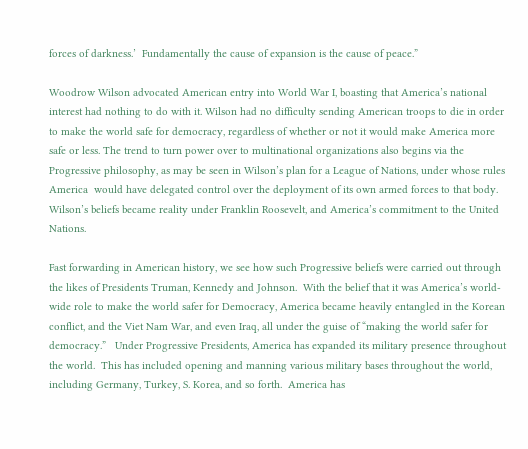forces of darkness.’  Fundamentally the cause of expansion is the cause of peace.”

Woodrow Wilson advocated American entry into World War I, boasting that America’s national interest had nothing to do with it. Wilson had no difficulty sending American troops to die in order to make the world safe for democracy, regardless of whether or not it would make America more safe or less. The trend to turn power over to multinational organizations also begins via the Progressive philosophy, as may be seen in Wilson’s plan for a League of Nations, under whose rules America  would have delegated control over the deployment of its own armed forces to that body.  Wilson’s beliefs became reality under Franklin Roosevelt, and America’s commitment to the United Nations.

Fast forwarding in American history, we see how such Progressive beliefs were carried out through the likes of Presidents Truman, Kennedy and Johnson.  With the belief that it was America’s world-wide role to make the world safer for Democracy, America became heavily entangled in the Korean conflict, and the Viet Nam War, and even Iraq, all under the guise of “making the world safer for democracy.”   Under Progressive Presidents, America has expanded its military presence throughout the world.  This has included opening and manning various military bases throughout the world, including Germany, Turkey, S. Korea, and so forth.  America has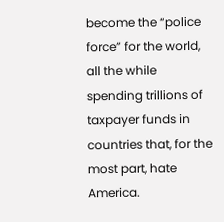become the “police force” for the world, all the while spending trillions of taxpayer funds in countries that, for the most part, hate America.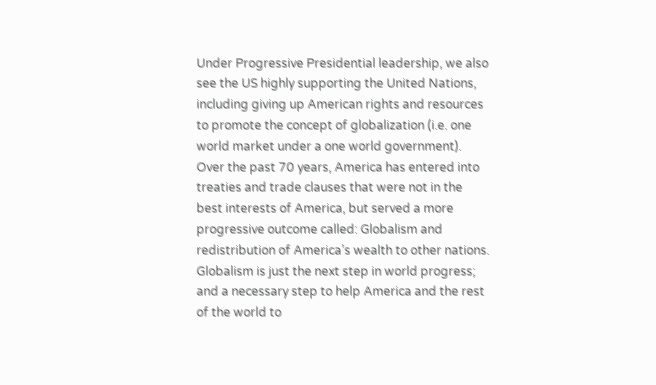Under Progressive Presidential leadership, we also see the US highly supporting the United Nations, including giving up American rights and resources to promote the concept of globalization (i.e. one world market under a one world government).  Over the past 70 years, America has entered into treaties and trade clauses that were not in the best interests of America, but served a more progressive outcome called: Globalism and redistribution of America’s wealth to other nations.   Globalism is just the next step in world progress; and a necessary step to help America and the rest of the world to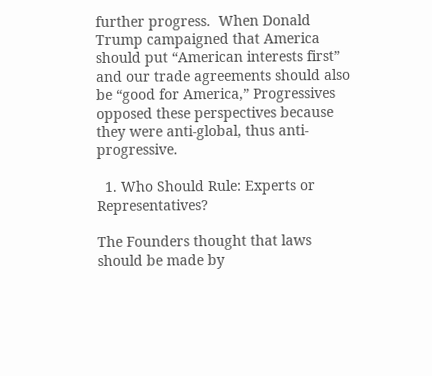further progress.  When Donald Trump campaigned that America should put “American interests first” and our trade agreements should also be “good for America,” Progressives opposed these perspectives because they were anti-global, thus anti-progressive.

  1. Who Should Rule: Experts or Representatives?

The Founders thought that laws should be made by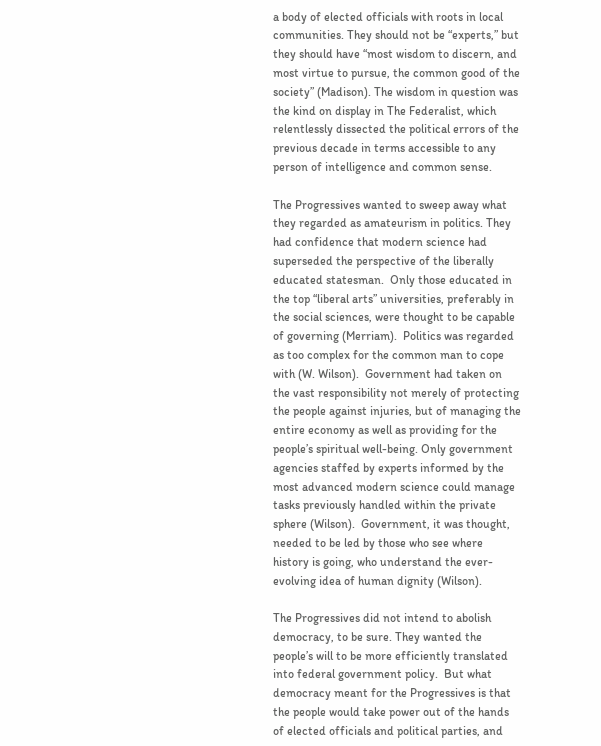a body of elected officials with roots in local communities. They should not be “experts,” but they should have “most wisdom to discern, and most virtue to pursue, the common good of the society” (Madison). The wisdom in question was the kind on display in The Federalist, which relentlessly dissected the political errors of the previous decade in terms accessible to any person of intelligence and common sense.

The Progressives wanted to sweep away what they regarded as amateurism in politics. They had confidence that modern science had superseded the perspective of the liberally educated statesman.  Only those educated in the top “liberal arts” universities, preferably in the social sciences, were thought to be capable of governing (Merriam).  Politics was regarded as too complex for the common man to cope with (W. Wilson).  Government had taken on the vast responsibility not merely of protecting the people against injuries, but of managing the entire economy as well as providing for the people’s spiritual well-being. Only government agencies staffed by experts informed by the most advanced modern science could manage tasks previously handled within the private sphere (Wilson).  Government, it was thought, needed to be led by those who see where history is going, who understand the ever-evolving idea of human dignity (Wilson).

The Progressives did not intend to abolish democracy, to be sure. They wanted the people’s will to be more efficiently translated into federal government policy.  But what democracy meant for the Progressives is that the people would take power out of the hands of elected officials and political parties, and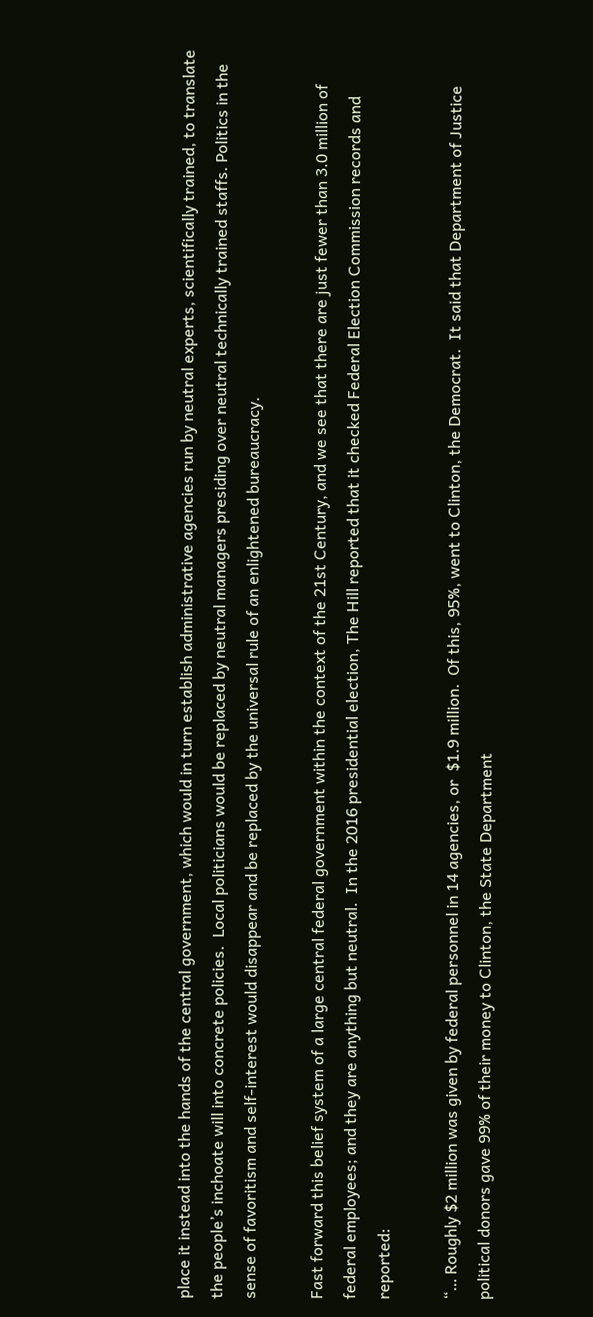place it instead into the hands of the central government, which would in turn establish administrative agencies run by neutral experts, scientifically trained, to translate the people’s inchoate will into concrete policies.  Local politicians would be replaced by neutral managers presiding over neutral technically trained staffs. Politics in the sense of favoritism and self-interest would disappear and be replaced by the universal rule of an enlightened bureaucracy.

Fast forward this belief system of a large central federal government within the context of the 21st Century, and we see that there are just fewer than 3.0 million of federal employees; and they are anything but neutral.  In the 2016 presidential election, The Hill reported that it checked Federal Election Commission records and reported:

“… Roughly $2 million was given by federal personnel in 14 agencies, or  $1.9 million.  Of this, 95%, went to Clinton, the Democrat.  It said that Department of Justice political donors gave 99% of their money to Clinton, the State Department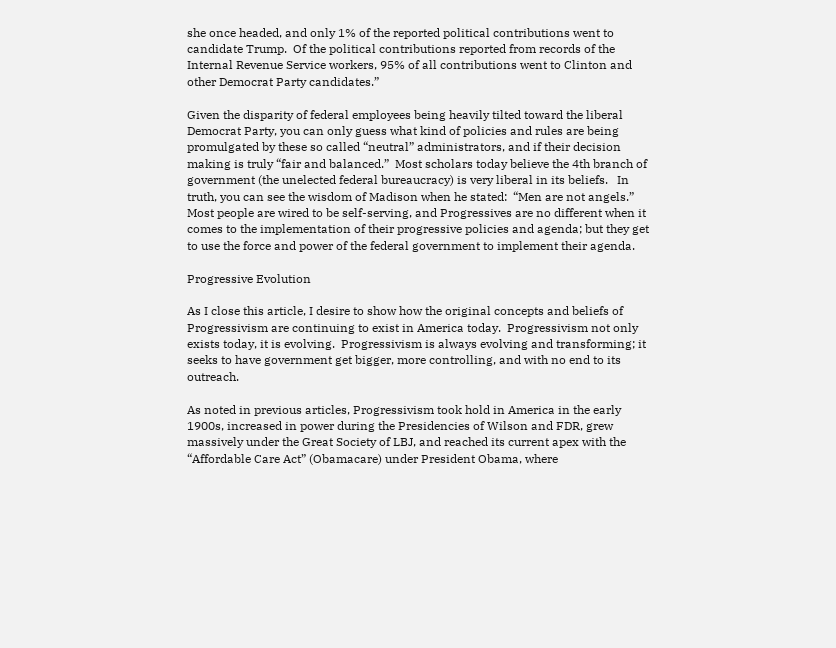she once headed, and only 1% of the reported political contributions went to candidate Trump.  Of the political contributions reported from records of the Internal Revenue Service workers, 95% of all contributions went to Clinton and other Democrat Party candidates.”

Given the disparity of federal employees being heavily tilted toward the liberal Democrat Party, you can only guess what kind of policies and rules are being promulgated by these so called “neutral” administrators, and if their decision making is truly “fair and balanced.”  Most scholars today believe the 4th branch of government (the unelected federal bureaucracy) is very liberal in its beliefs.   In truth, you can see the wisdom of Madison when he stated:  “Men are not angels.”  Most people are wired to be self-serving, and Progressives are no different when it comes to the implementation of their progressive policies and agenda; but they get to use the force and power of the federal government to implement their agenda.

Progressive Evolution

As I close this article, I desire to show how the original concepts and beliefs of Progressivism are continuing to exist in America today.  Progressivism not only exists today, it is evolving.  Progressivism is always evolving and transforming; it seeks to have government get bigger, more controlling, and with no end to its outreach.

As noted in previous articles, Progressivism took hold in America in the early 1900s, increased in power during the Presidencies of Wilson and FDR, grew massively under the Great Society of LBJ, and reached its current apex with the “Affordable Care Act” (Obamacare) under President Obama, where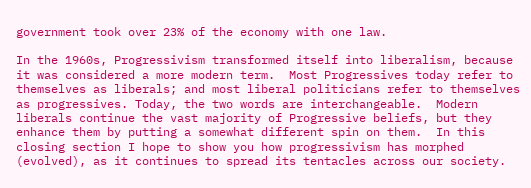government took over 23% of the economy with one law.

In the 1960s, Progressivism transformed itself into liberalism, because it was considered a more modern term.  Most Progressives today refer to themselves as liberals; and most liberal politicians refer to themselves as progressives. Today, the two words are interchangeable.  Modern liberals continue the vast majority of Progressive beliefs, but they enhance them by putting a somewhat different spin on them.  In this closing section I hope to show you how progressivism has morphed (evolved), as it continues to spread its tentacles across our society.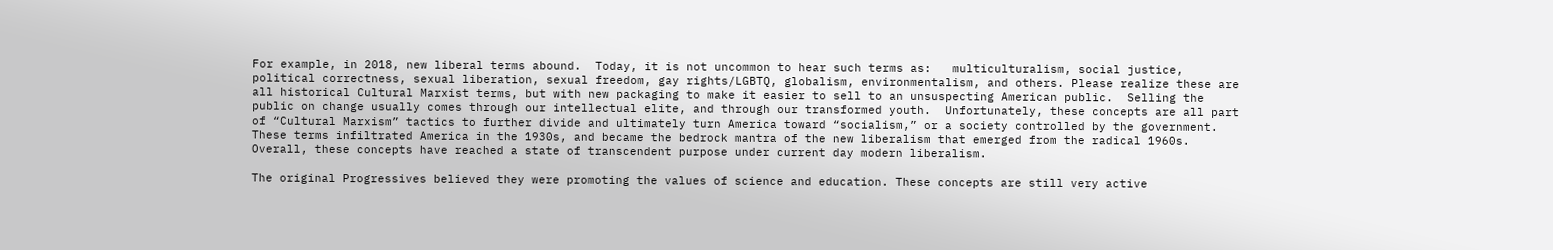For example, in 2018, new liberal terms abound.  Today, it is not uncommon to hear such terms as:   multiculturalism, social justice, political correctness, sexual liberation, sexual freedom, gay rights/LGBTQ, globalism, environmentalism, and others. Please realize these are all historical Cultural Marxist terms, but with new packaging to make it easier to sell to an unsuspecting American public.  Selling the public on change usually comes through our intellectual elite, and through our transformed youth.  Unfortunately, these concepts are all part of “Cultural Marxism” tactics to further divide and ultimately turn America toward “socialism,” or a society controlled by the government.  These terms infiltrated America in the 1930s, and became the bedrock mantra of the new liberalism that emerged from the radical 1960s.  Overall, these concepts have reached a state of transcendent purpose under current day modern liberalism.

The original Progressives believed they were promoting the values of science and education. These concepts are still very active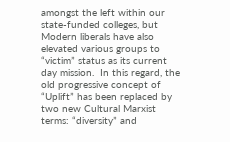amongst the left within our state-funded colleges, but Modern liberals have also elevated various groups to “victim” status as its current day mission.  In this regard, the old progressive concept of “Uplift” has been replaced by two new Cultural Marxist terms: “diversity” and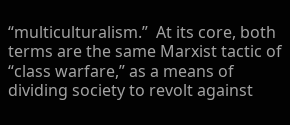“multiculturalism.”  At its core, both terms are the same Marxist tactic of “class warfare,” as a means of dividing society to revolt against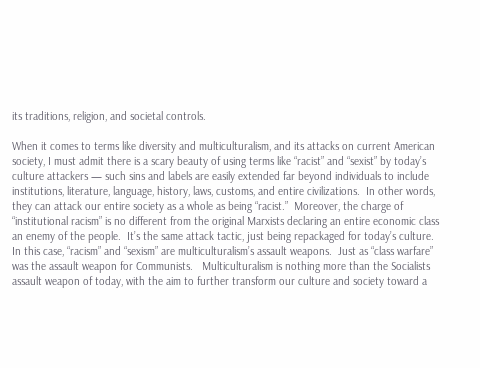its traditions, religion, and societal controls.

When it comes to terms like diversity and multiculturalism, and its attacks on current American society, I must admit there is a scary beauty of using terms like “racist” and “sexist” by today’s culture attackers — such sins and labels are easily extended far beyond individuals to include institutions, literature, language, history, laws, customs, and entire civilizations.  In other words, they can attack our entire society as a whole as being “racist.”  Moreover, the charge of “institutional racism” is no different from the original Marxists declaring an entire economic class an enemy of the people.  It’s the same attack tactic, just being repackaged for today’s culture.  In this case, “racism” and “sexism” are multiculturalism’s assault weapons.  Just as “class warfare” was the assault weapon for Communists.   Multiculturalism is nothing more than the Socialists assault weapon of today, with the aim to further transform our culture and society toward a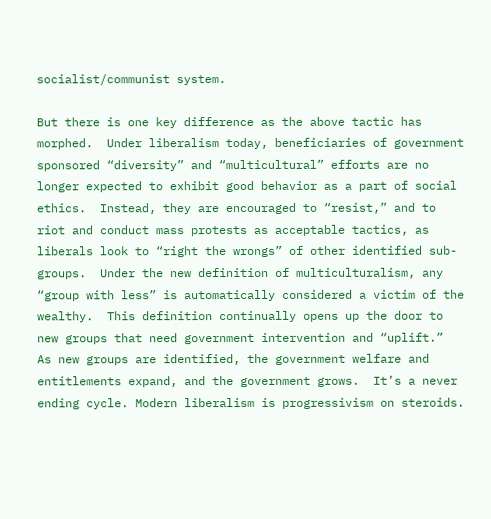socialist/communist system.

But there is one key difference as the above tactic has morphed.  Under liberalism today, beneficiaries of government sponsored “diversity” and “multicultural” efforts are no longer expected to exhibit good behavior as a part of social ethics.  Instead, they are encouraged to “resist,” and to riot and conduct mass protests as acceptable tactics, as liberals look to “right the wrongs” of other identified sub-groups.  Under the new definition of multiculturalism, any “group with less” is automatically considered a victim of the wealthy.  This definition continually opens up the door to new groups that need government intervention and “uplift.”  As new groups are identified, the government welfare and entitlements expand, and the government grows.  It’s a never ending cycle. Modern liberalism is progressivism on steroids.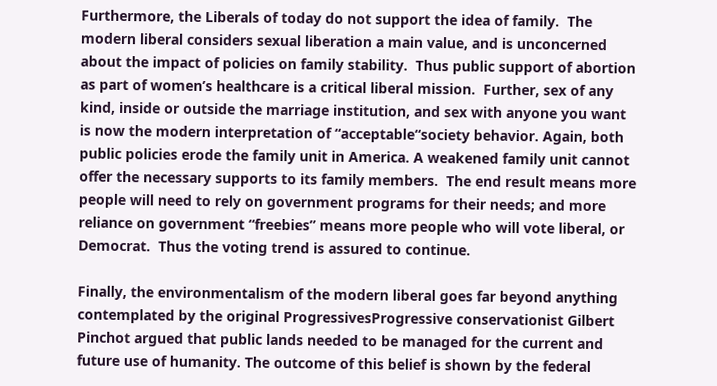Furthermore, the Liberals of today do not support the idea of family.  The modern liberal considers sexual liberation a main value, and is unconcerned about the impact of policies on family stability.  Thus public support of abortion as part of women’s healthcare is a critical liberal mission.  Further, sex of any kind, inside or outside the marriage institution, and sex with anyone you want is now the modern interpretation of “acceptable“society behavior. Again, both public policies erode the family unit in America. A weakened family unit cannot offer the necessary supports to its family members.  The end result means more people will need to rely on government programs for their needs; and more reliance on government “freebies” means more people who will vote liberal, or Democrat.  Thus the voting trend is assured to continue.

Finally, the environmentalism of the modern liberal goes far beyond anything contemplated by the original ProgressivesProgressive conservationist Gilbert Pinchot argued that public lands needed to be managed for the current and future use of humanity. The outcome of this belief is shown by the federal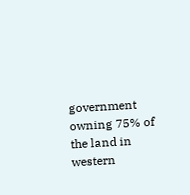government owning 75% of the land in western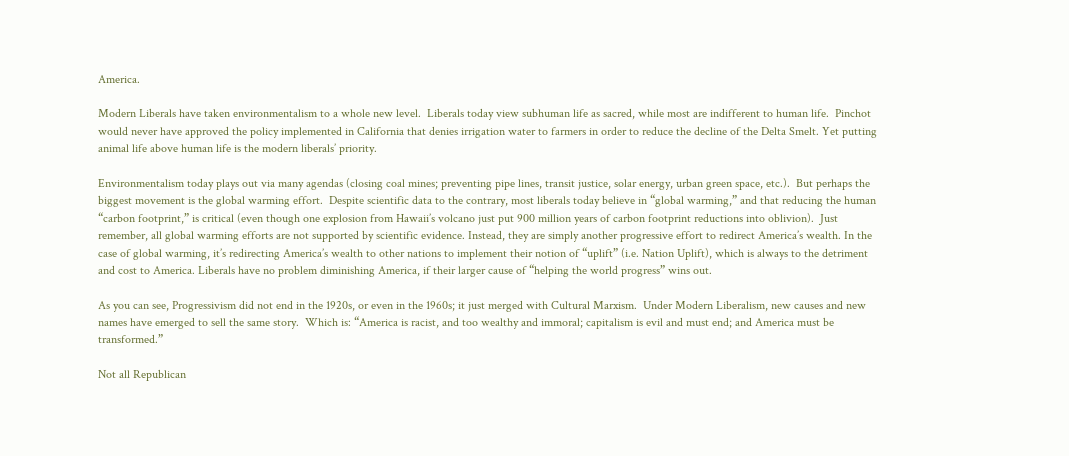America.

Modern Liberals have taken environmentalism to a whole new level.  Liberals today view subhuman life as sacred, while most are indifferent to human life.  Pinchot would never have approved the policy implemented in California that denies irrigation water to farmers in order to reduce the decline of the Delta Smelt. Yet putting animal life above human life is the modern liberals’ priority.

Environmentalism today plays out via many agendas (closing coal mines; preventing pipe lines, transit justice, solar energy, urban green space, etc.).  But perhaps the biggest movement is the global warming effort.  Despite scientific data to the contrary, most liberals today believe in “global warming,” and that reducing the human “carbon footprint,” is critical (even though one explosion from Hawaii’s volcano just put 900 million years of carbon footprint reductions into oblivion).  Just remember, all global warming efforts are not supported by scientific evidence. Instead, they are simply another progressive effort to redirect America’s wealth. In the case of global warming, it’s redirecting America’s wealth to other nations to implement their notion of “uplift” (i.e. Nation Uplift), which is always to the detriment and cost to America. Liberals have no problem diminishing America, if their larger cause of “helping the world progress” wins out.

As you can see, Progressivism did not end in the 1920s, or even in the 1960s; it just merged with Cultural Marxism.  Under Modern Liberalism, new causes and new names have emerged to sell the same story.  Which is: “America is racist, and too wealthy and immoral; capitalism is evil and must end; and America must be transformed.”

Not all Republican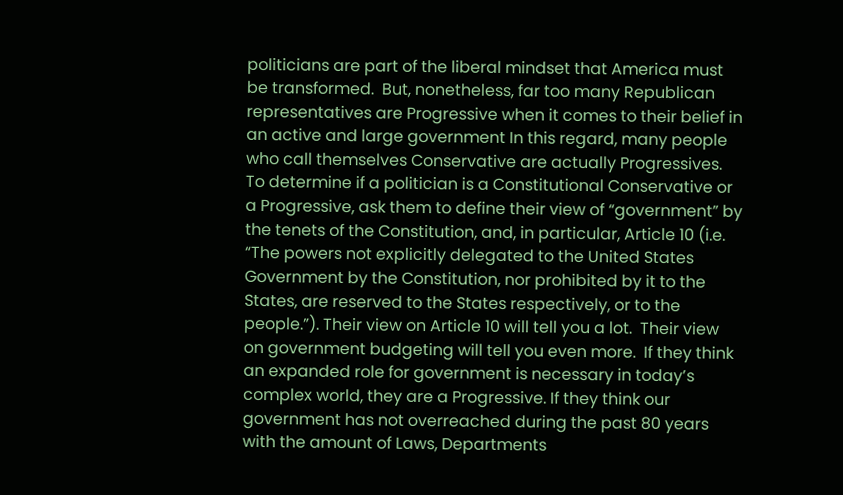politicians are part of the liberal mindset that America must be transformed.  But, nonetheless, far too many Republican representatives are Progressive when it comes to their belief in an active and large government In this regard, many people who call themselves Conservative are actually Progressives.  To determine if a politician is a Constitutional Conservative or a Progressive, ask them to define their view of “government” by the tenets of the Constitution, and, in particular, Article 10 (i.e. “The powers not explicitly delegated to the United States Government by the Constitution, nor prohibited by it to the States, are reserved to the States respectively, or to the people.”). Their view on Article 10 will tell you a lot.  Their view on government budgeting will tell you even more.  If they think an expanded role for government is necessary in today’s complex world, they are a Progressive. If they think our government has not overreached during the past 80 years with the amount of Laws, Departments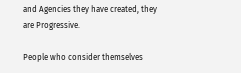and Agencies they have created, they are Progressive.

People who consider themselves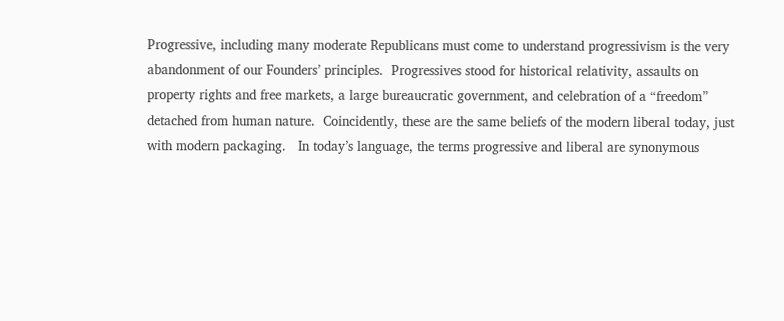Progressive, including many moderate Republicans must come to understand progressivism is the very abandonment of our Founders’ principles.  Progressives stood for historical relativity, assaults on property rights and free markets, a large bureaucratic government, and celebration of a “freedom” detached from human nature.  Coincidently, these are the same beliefs of the modern liberal today, just with modern packaging.   In today’s language, the terms progressive and liberal are synonymous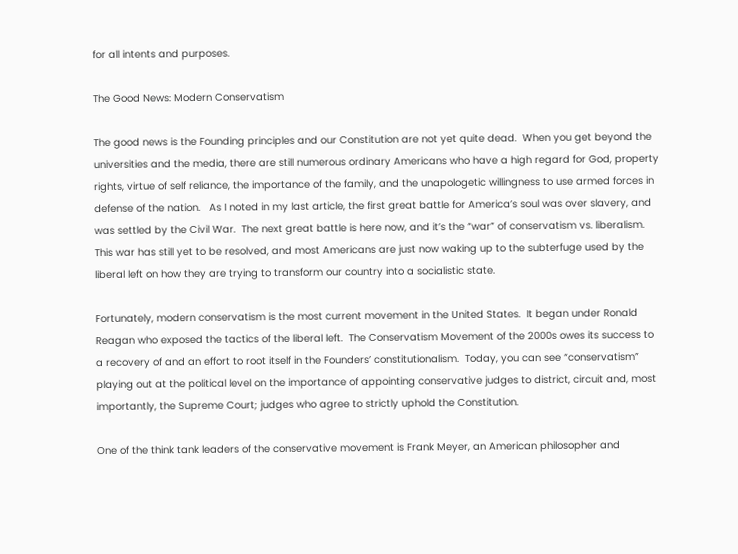for all intents and purposes.

The Good News: Modern Conservatism

The good news is the Founding principles and our Constitution are not yet quite dead.  When you get beyond the universities and the media, there are still numerous ordinary Americans who have a high regard for God, property rights, virtue of self reliance, the importance of the family, and the unapologetic willingness to use armed forces in defense of the nation.   As I noted in my last article, the first great battle for America’s soul was over slavery, and was settled by the Civil War.  The next great battle is here now, and it’s the “war” of conservatism vs. liberalism.  This war has still yet to be resolved, and most Americans are just now waking up to the subterfuge used by the liberal left on how they are trying to transform our country into a socialistic state.

Fortunately, modern conservatism is the most current movement in the United States.  It began under Ronald Reagan who exposed the tactics of the liberal left.  The Conservatism Movement of the 2000s owes its success to a recovery of and an effort to root itself in the Founders’ constitutionalism.  Today, you can see “conservatism” playing out at the political level on the importance of appointing conservative judges to district, circuit and, most importantly, the Supreme Court; judges who agree to strictly uphold the Constitution.

One of the think tank leaders of the conservative movement is Frank Meyer, an American philosopher and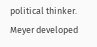political thinker.  Meyer developed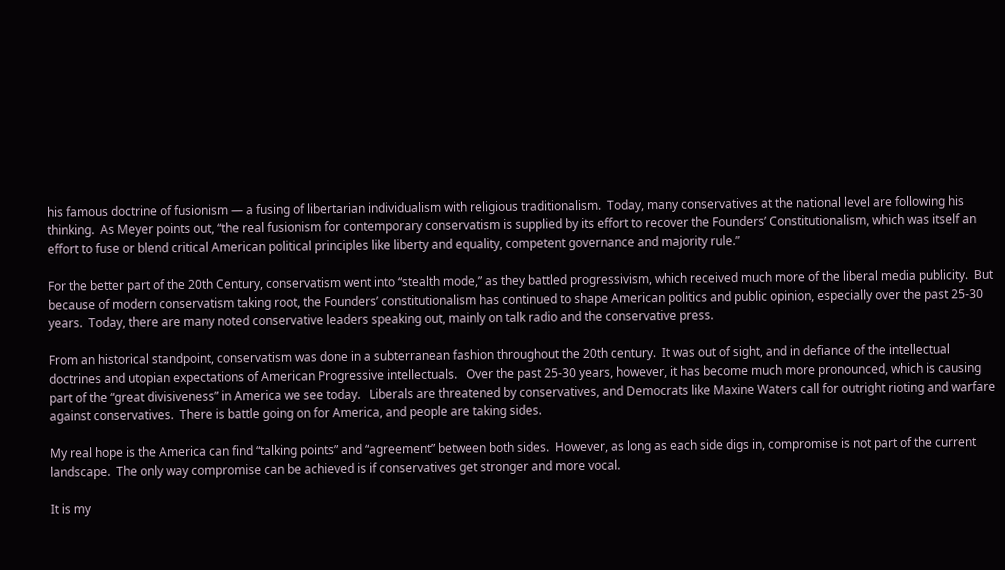his famous doctrine of fusionism — a fusing of libertarian individualism with religious traditionalism.  Today, many conservatives at the national level are following his thinking.  As Meyer points out, “the real fusionism for contemporary conservatism is supplied by its effort to recover the Founders’ Constitutionalism, which was itself an effort to fuse or blend critical American political principles like liberty and equality, competent governance and majority rule.”

For the better part of the 20th Century, conservatism went into “stealth mode,” as they battled progressivism, which received much more of the liberal media publicity.  But because of modern conservatism taking root, the Founders’ constitutionalism has continued to shape American politics and public opinion, especially over the past 25-30 years.  Today, there are many noted conservative leaders speaking out, mainly on talk radio and the conservative press.

From an historical standpoint, conservatism was done in a subterranean fashion throughout the 20th century.  It was out of sight, and in defiance of the intellectual doctrines and utopian expectations of American Progressive intellectuals.   Over the past 25-30 years, however, it has become much more pronounced, which is causing part of the “great divisiveness” in America we see today.   Liberals are threatened by conservatives, and Democrats like Maxine Waters call for outright rioting and warfare against conservatives.  There is battle going on for America, and people are taking sides.

My real hope is the America can find “talking points” and “agreement” between both sides.  However, as long as each side digs in, compromise is not part of the current landscape.  The only way compromise can be achieved is if conservatives get stronger and more vocal.

It is my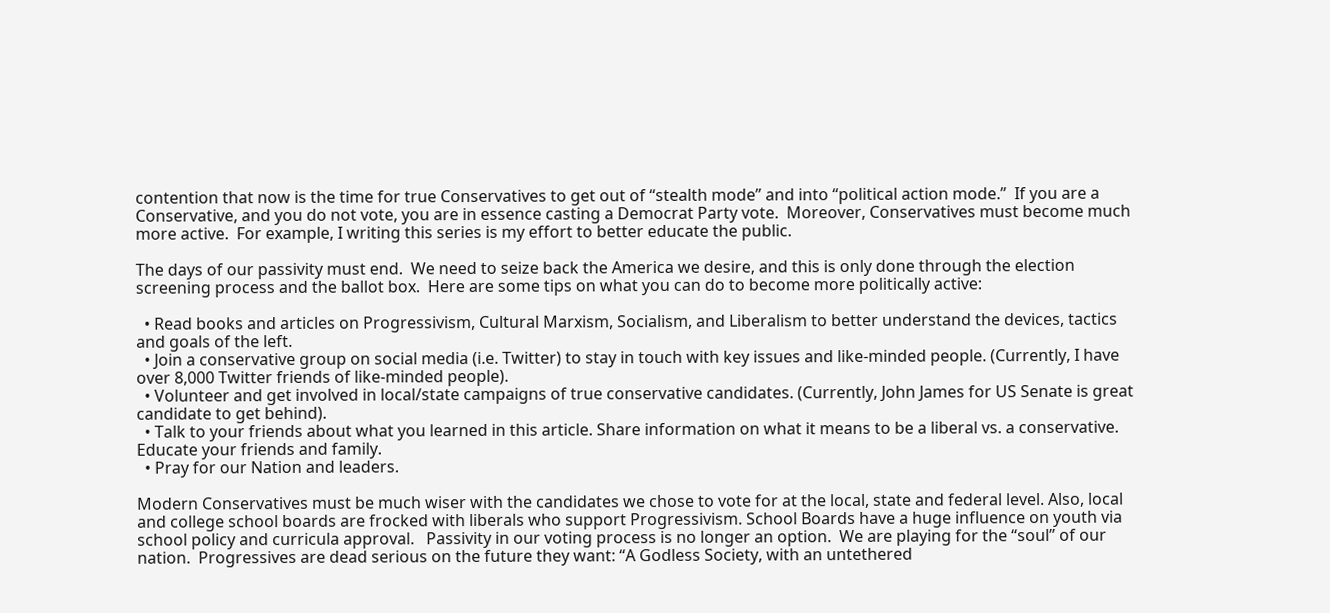contention that now is the time for true Conservatives to get out of “stealth mode” and into “political action mode.”  If you are a Conservative, and you do not vote, you are in essence casting a Democrat Party vote.  Moreover, Conservatives must become much more active.  For example, I writing this series is my effort to better educate the public.

The days of our passivity must end.  We need to seize back the America we desire, and this is only done through the election screening process and the ballot box.  Here are some tips on what you can do to become more politically active:

  • Read books and articles on Progressivism, Cultural Marxism, Socialism, and Liberalism to better understand the devices, tactics and goals of the left.
  • Join a conservative group on social media (i.e. Twitter) to stay in touch with key issues and like-minded people. (Currently, I have over 8,000 Twitter friends of like-minded people).
  • Volunteer and get involved in local/state campaigns of true conservative candidates. (Currently, John James for US Senate is great candidate to get behind).
  • Talk to your friends about what you learned in this article. Share information on what it means to be a liberal vs. a conservative. Educate your friends and family.
  • Pray for our Nation and leaders.

Modern Conservatives must be much wiser with the candidates we chose to vote for at the local, state and federal level. Also, local and college school boards are frocked with liberals who support Progressivism. School Boards have a huge influence on youth via school policy and curricula approval.   Passivity in our voting process is no longer an option.  We are playing for the “soul” of our nation.  Progressives are dead serious on the future they want: “A Godless Society, with an untethered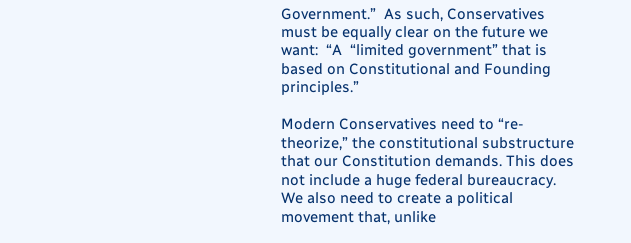Government.”  As such, Conservatives must be equally clear on the future we want:  “A  “limited government” that is based on Constitutional and Founding principles.”

Modern Conservatives need to “re-theorize,” the constitutional substructure that our Constitution demands. This does not include a huge federal bureaucracy.  We also need to create a political movement that, unlike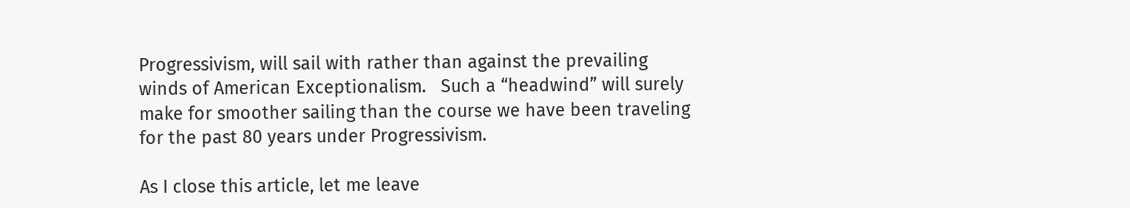Progressivism, will sail with rather than against the prevailing winds of American Exceptionalism.   Such a “headwind” will surely make for smoother sailing than the course we have been traveling for the past 80 years under Progressivism.

As I close this article, let me leave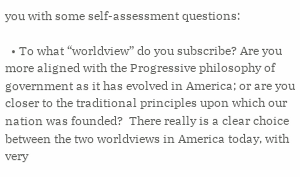you with some self-assessment questions:

  • To what “worldview” do you subscribe? Are you more aligned with the Progressive philosophy of government as it has evolved in America; or are you closer to the traditional principles upon which our nation was founded?  There really is a clear choice between the two worldviews in America today, with very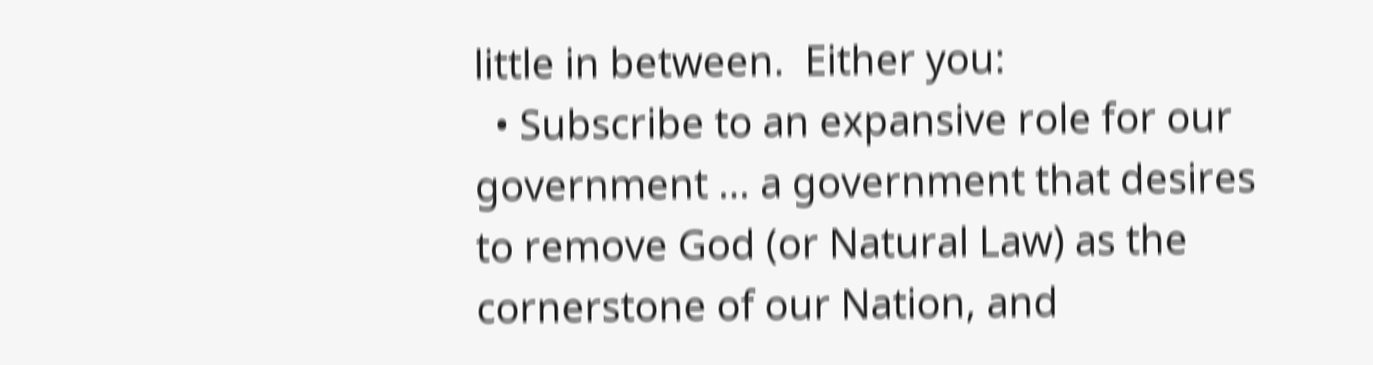little in between.  Either you:
  • Subscribe to an expansive role for our government … a government that desires to remove God (or Natural Law) as the cornerstone of our Nation, and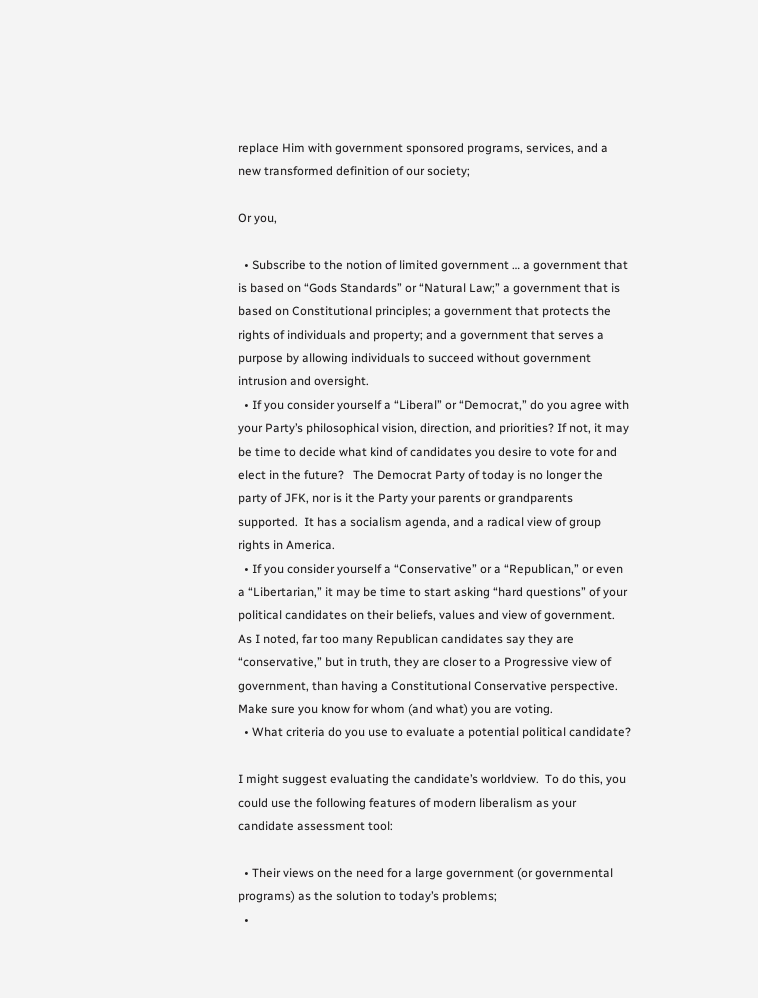replace Him with government sponsored programs, services, and a new transformed definition of our society;

Or you,

  • Subscribe to the notion of limited government … a government that is based on “Gods Standards” or “Natural Law;” a government that is based on Constitutional principles; a government that protects the rights of individuals and property; and a government that serves a purpose by allowing individuals to succeed without government intrusion and oversight.
  • If you consider yourself a “Liberal” or “Democrat,” do you agree with your Party’s philosophical vision, direction, and priorities? If not, it may be time to decide what kind of candidates you desire to vote for and elect in the future?   The Democrat Party of today is no longer the party of JFK, nor is it the Party your parents or grandparents supported.  It has a socialism agenda, and a radical view of group rights in America.
  • If you consider yourself a “Conservative” or a “Republican,” or even a “Libertarian,” it may be time to start asking “hard questions” of your political candidates on their beliefs, values and view of government. As I noted, far too many Republican candidates say they are “conservative,” but in truth, they are closer to a Progressive view of government, than having a Constitutional Conservative perspective. Make sure you know for whom (and what) you are voting.
  • What criteria do you use to evaluate a potential political candidate?

I might suggest evaluating the candidate’s worldview.  To do this, you could use the following features of modern liberalism as your candidate assessment tool:

  • Their views on the need for a large government (or governmental programs) as the solution to today’s problems;
  •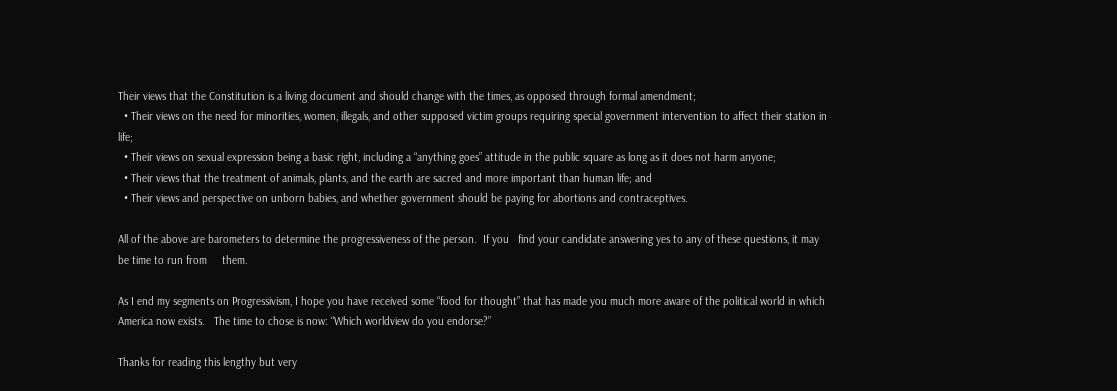Their views that the Constitution is a living document and should change with the times, as opposed through formal amendment;
  • Their views on the need for minorities, women, illegals, and other supposed victim groups requiring special government intervention to affect their station in life;
  • Their views on sexual expression being a basic right, including a “anything goes” attitude in the public square as long as it does not harm anyone;
  • Their views that the treatment of animals, plants, and the earth are sacred and more important than human life; and
  • Their views and perspective on unborn babies, and whether government should be paying for abortions and contraceptives.

All of the above are barometers to determine the progressiveness of the person.  If you   find your candidate answering yes to any of these questions, it may be time to run from     them.

As I end my segments on Progressivism, I hope you have received some “food for thought” that has made you much more aware of the political world in which America now exists.   The time to chose is now: “Which worldview do you endorse?”

Thanks for reading this lengthy but very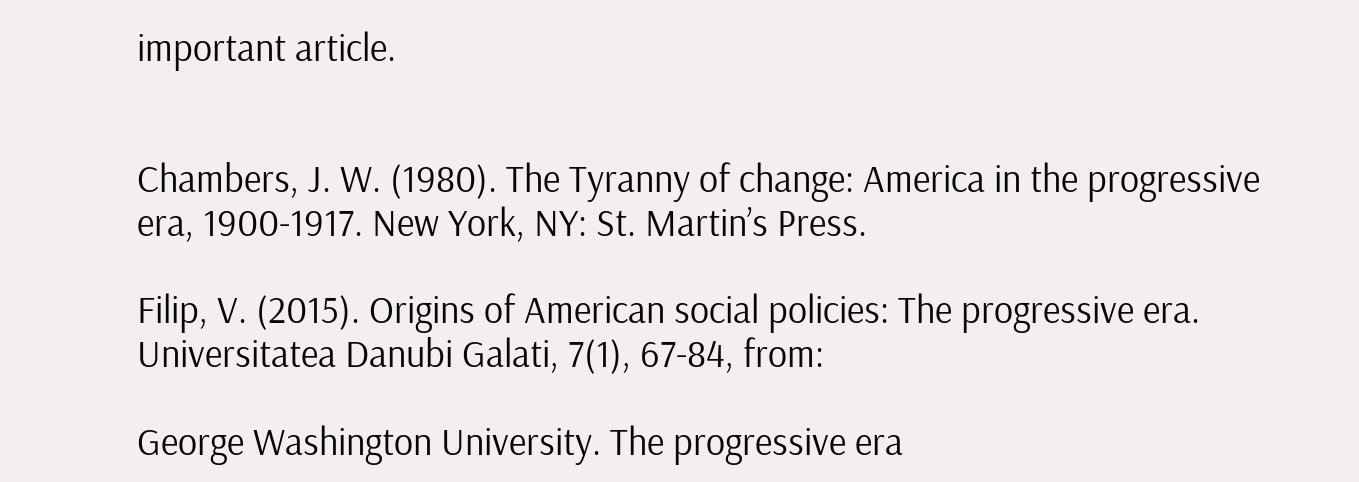important article.


Chambers, J. W. (1980). The Tyranny of change: America in the progressive era, 1900-1917. New York, NY: St. Martin’s Press.

Filip, V. (2015). Origins of American social policies: The progressive era. Universitatea Danubi Galati, 7(1), 67-84, from:

George Washington University. The progressive era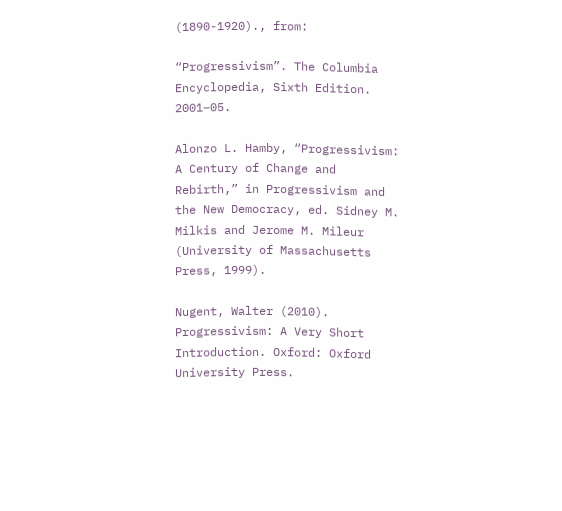(1890-1920)., from:

“Progressivism”. The Columbia Encyclopedia, Sixth Edition. 2001–05.

Alonzo L. Hamby, “Progressivism: A Century of Change and Rebirth,” in Progressivism and the New Democracy, ed. Sidney M. Milkis and Jerome M. Mileur (University of Massachusetts Press, 1999).

Nugent, Walter (2010). Progressivism: A Very Short Introduction. Oxford: Oxford University Press.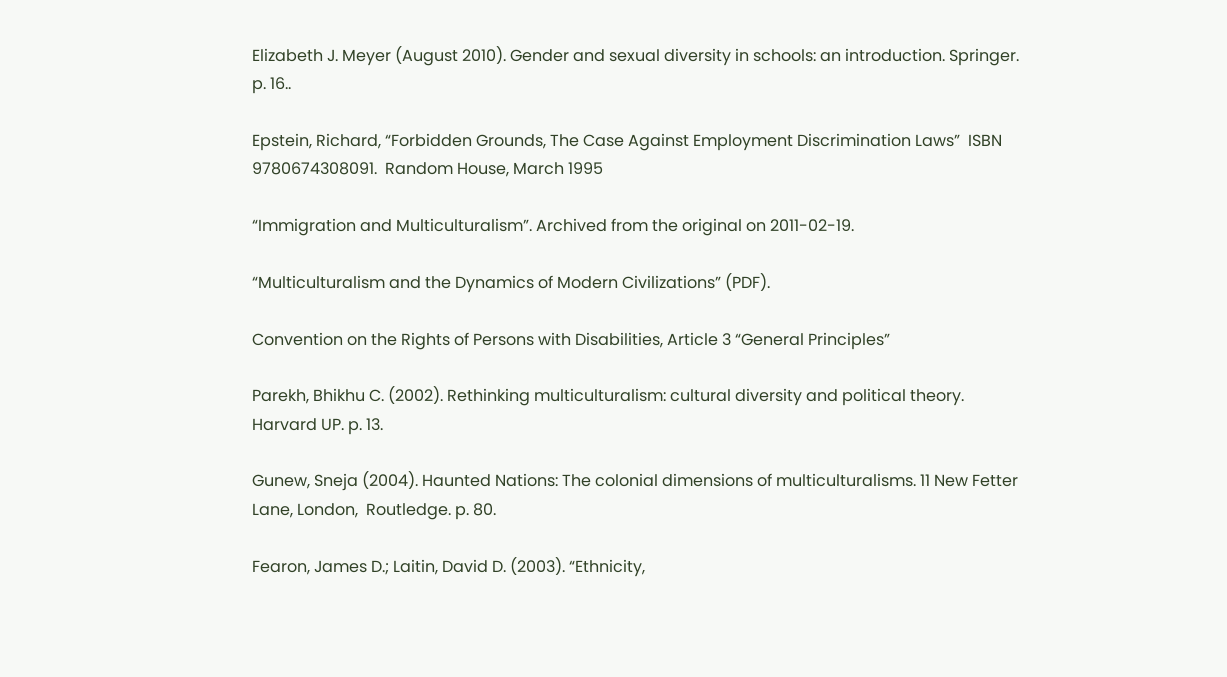Elizabeth J. Meyer (August 2010). Gender and sexual diversity in schools: an introduction. Springer. p. 16..

Epstein, Richard, “Forbidden Grounds, The Case Against Employment Discrimination Laws”  ISBN 9780674308091.  Random House, March 1995

“Immigration and Multiculturalism”. Archived from the original on 2011-02-19.

“Multiculturalism and the Dynamics of Modern Civilizations” (PDF).

Convention on the Rights of Persons with Disabilities, Article 3 “General Principles”

Parekh, Bhikhu C. (2002). Rethinking multiculturalism: cultural diversity and political theory. Harvard UP. p. 13.

Gunew, Sneja (2004). Haunted Nations: The colonial dimensions of multiculturalisms. 11 New Fetter Lane, London,  Routledge. p. 80.

Fearon, James D.; Laitin, David D. (2003). “Ethnicity,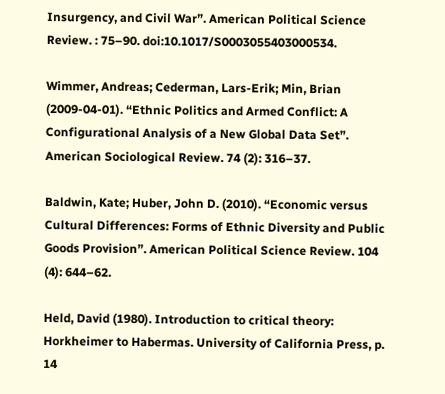Insurgency, and Civil War”. American Political Science Review. : 75–90. doi:10.1017/S0003055403000534.

Wimmer, Andreas; Cederman, Lars-Erik; Min, Brian (2009-04-01). “Ethnic Politics and Armed Conflict: A Configurational Analysis of a New Global Data Set”. American Sociological Review. 74 (2): 316–37.

Baldwin, Kate; Huber, John D. (2010). “Economic versus Cultural Differences: Forms of Ethnic Diversity and Public Goods Provision”. American Political Science Review. 104 (4): 644–62.

Held, David (1980). Introduction to critical theory: Horkheimer to Habermas. University of California Press, p. 14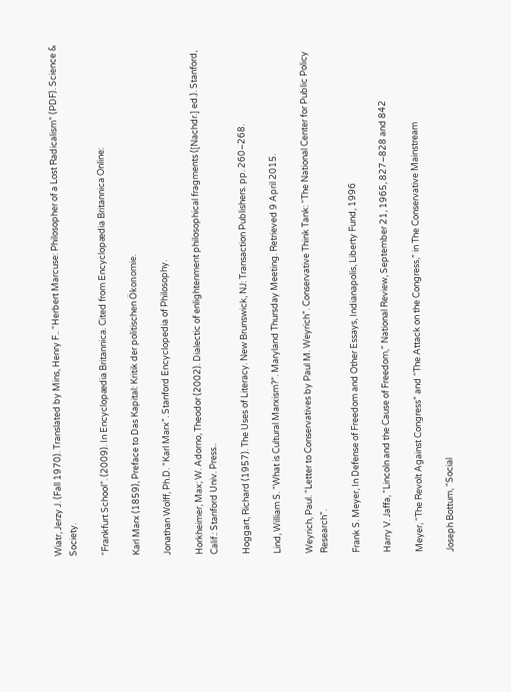Wiatr, Jerzy J. (Fall 1970). Translated by Mins, Henry F.. “Herbert Marcuse: Philosopher of a Lost Radicalism” (PDF). Science & Society.

“Frankfurt School”. (2009). In Encyclopædia Britannica. Cited from Encyclopædia Britannica Online:

Karl Marx (1859), Preface to Das Kapital: Kritik der politischen Ökonomie.

Jonathan Wolff, Ph.D. “Karl Marx”. Stanford Encyclopedia of Philosophy.

Horkheimer, Max; W. Adorno, Theodor (2002). Dialectic of enlightenment philosophical fragments ([Nachdr.] ed.). Stanford, Calif.: Stanford Univ. Press..

Hoggart, Richard (1957). The Uses of Literacy. New Brunswick, NJ: Transaction Publishers. pp. 260–268.

Lind, William S. “What is Cultural Marxism?”. Maryland Thursday Meeting. Retrieved 9 April 2015.

Weyrich, Paul. “Letter to Conservatives by Paul M. Weyrich”. Conservative Think Tank: “The National Center for Public Policy Research”.

Frank S. Meyer, In Defense of Freedom and Other Essays, Indianapolis, Liberty Fund, 1996

Harry V. Jaffa, “Lincoln and the Cause of Freedom,” National Review, September 21, 1965, 827–828 and 842

Meyer, “The Revolt Against Congress” and “The Attack on the Congress,” in The Conservative Mainstream

Joseph Bottum, “Social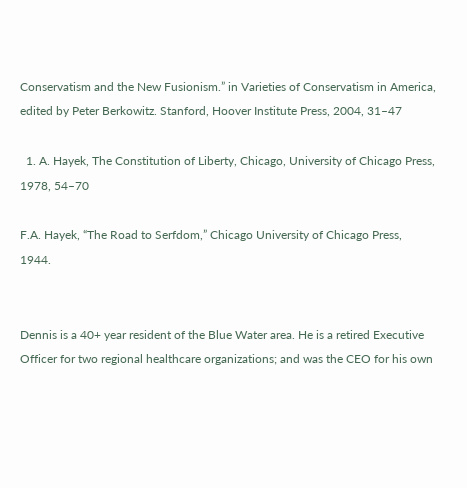Conservatism and the New Fusionism.” in Varieties of Conservatism in America, edited by Peter Berkowitz. Stanford, Hoover Institute Press, 2004, 31–47

  1. A. Hayek, The Constitution of Liberty, Chicago, University of Chicago Press, 1978, 54–70

F.A. Hayek, “The Road to Serfdom,” Chicago University of Chicago Press,  1944.


Dennis is a 40+ year resident of the Blue Water area. He is a retired Executive Officer for two regional healthcare organizations; and was the CEO for his own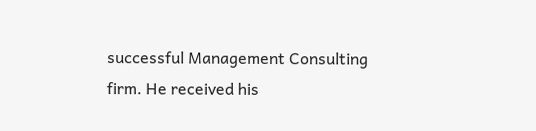successful Management Consulting firm. He received his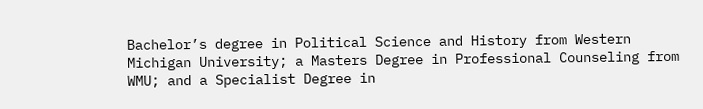Bachelor’s degree in Political Science and History from Western Michigan University; a Masters Degree in Professional Counseling from WMU; and a Specialist Degree in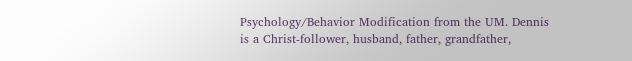Psychology/Behavior Modification from the UM. Dennis is a Christ-follower, husband, father, grandfather,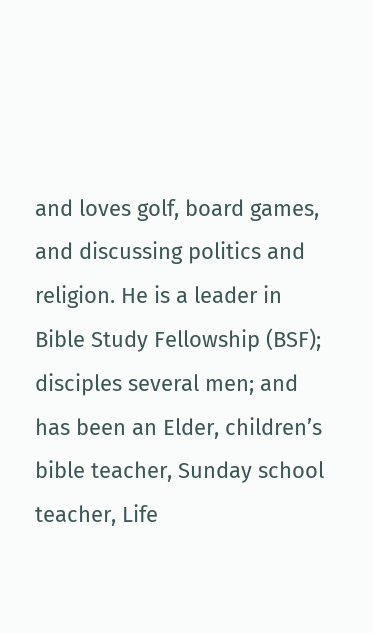and loves golf, board games, and discussing politics and religion. He is a leader in Bible Study Fellowship (BSF); disciples several men; and has been an Elder, children’s bible teacher, Sunday school teacher, Life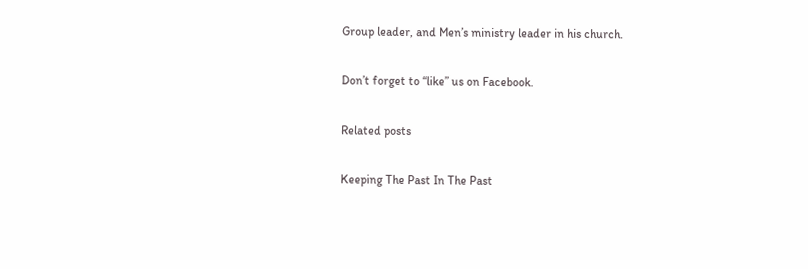Group leader, and Men’s ministry leader in his church.

Don’t forget to “like” us on Facebook.

Related posts

Keeping The Past In The Past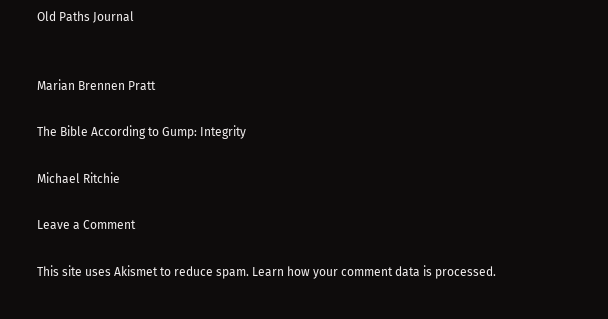Old Paths Journal


Marian Brennen Pratt

The Bible According to Gump: Integrity

Michael Ritchie

Leave a Comment

This site uses Akismet to reduce spam. Learn how your comment data is processed.